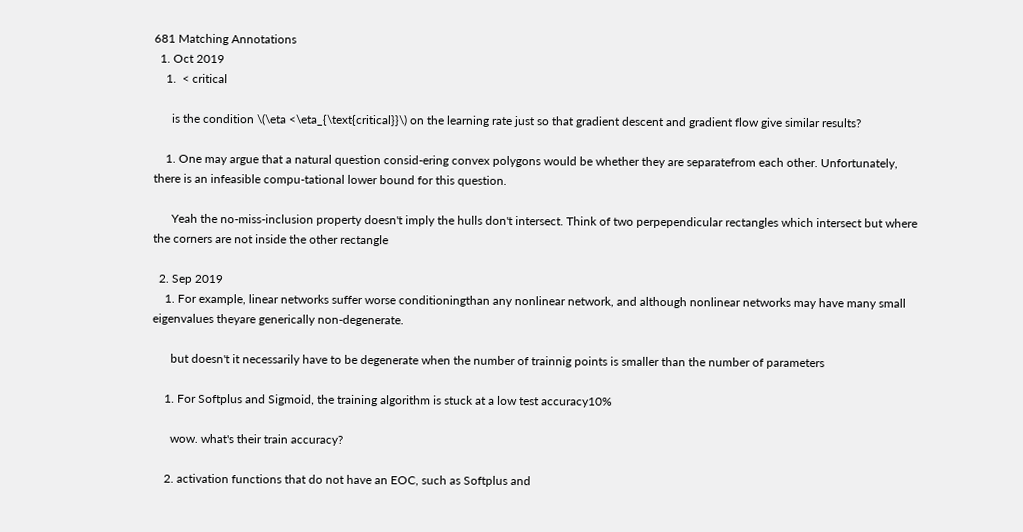681 Matching Annotations
  1. Oct 2019
    1.  < critical

      is the condition \(\eta <\eta_{\text{critical}}\) on the learning rate just so that gradient descent and gradient flow give similar results?

    1. One may argue that a natural question consid-ering convex polygons would be whether they are separatefrom each other. Unfortunately, there is an infeasible compu-tational lower bound for this question.

      Yeah the no-miss-inclusion property doesn't imply the hulls don't intersect. Think of two perpependicular rectangles which intersect but where the corners are not inside the other rectangle

  2. Sep 2019
    1. For example, linear networks suffer worse conditioningthan any nonlinear network, and although nonlinear networks may have many small eigenvalues theyare generically non-degenerate.

      but doesn't it necessarily have to be degenerate when the number of trainnig points is smaller than the number of parameters

    1. For Softplus and Sigmoid, the training algorithm is stuck at a low test accuracy10%

      wow. what's their train accuracy?

    2. activation functions that do not have an EOC, such as Softplus and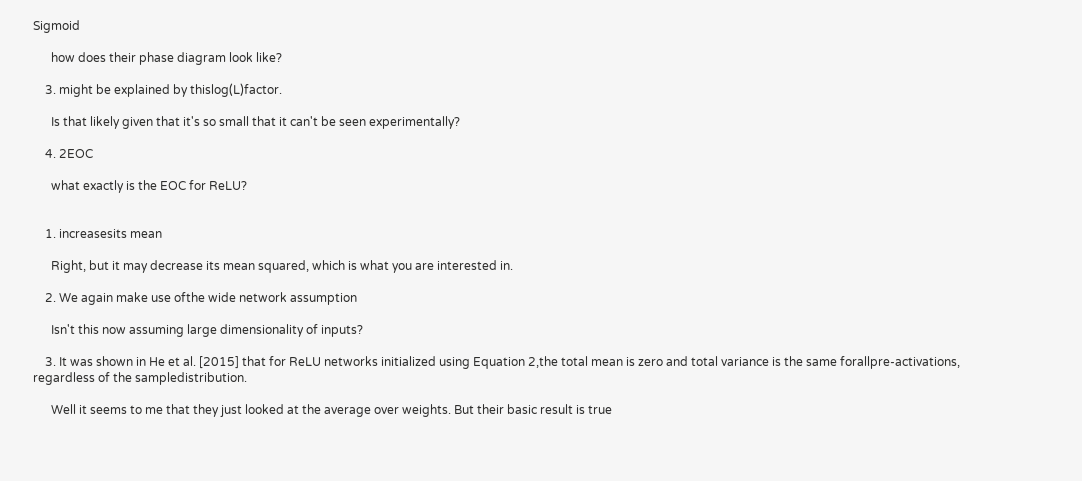Sigmoid

      how does their phase diagram look like?

    3. might be explained by thislog(L)factor.

      Is that likely given that it's so small that it can't be seen experimentally?

    4. 2EOC

      what exactly is the EOC for ReLU?


    1. increasesits mean

      Right, but it may decrease its mean squared, which is what you are interested in.

    2. We again make use ofthe wide network assumption

      Isn't this now assuming large dimensionality of inputs?

    3. It was shown in He et al. [2015] that for ReLU networks initialized using Equation 2,the total mean is zero and total variance is the same forallpre-activations, regardless of the sampledistribution.

      Well it seems to me that they just looked at the average over weights. But their basic result is true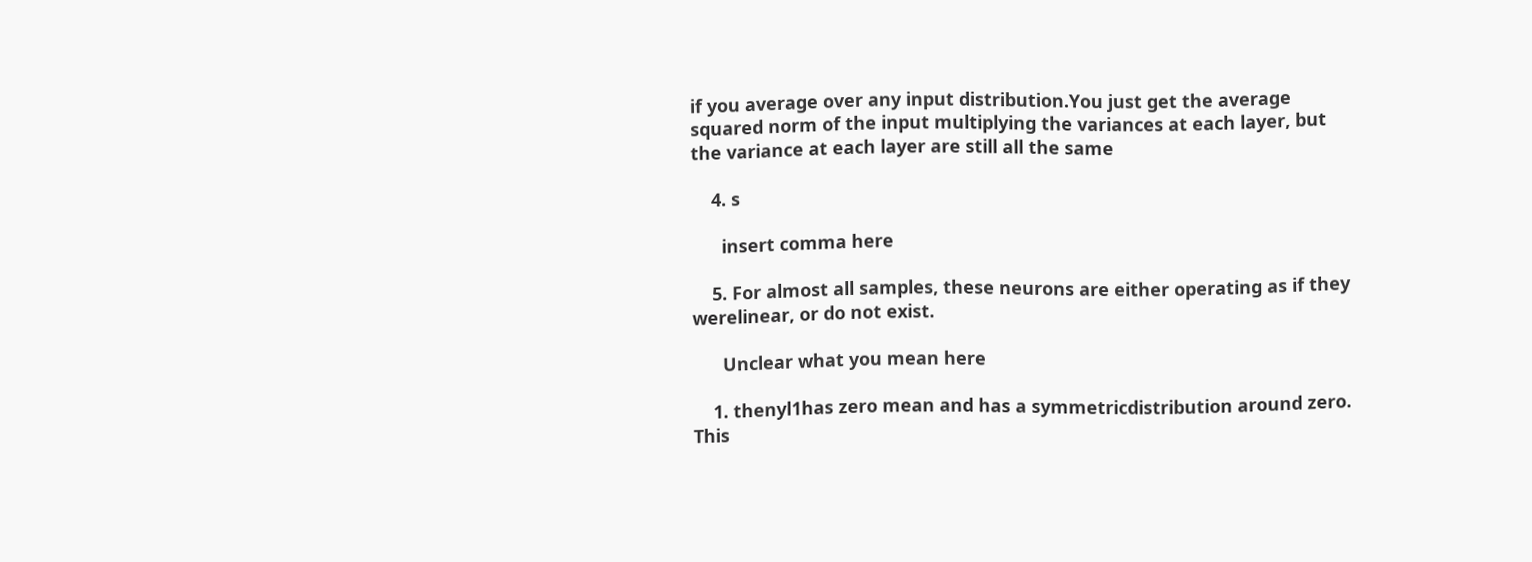if you average over any input distribution.You just get the average squared norm of the input multiplying the variances at each layer, but the variance at each layer are still all the same

    4. s

      insert comma here

    5. For almost all samples, these neurons are either operating as if they werelinear, or do not exist.

      Unclear what you mean here

    1. thenyl1has zero mean and has a symmetricdistribution around zero. This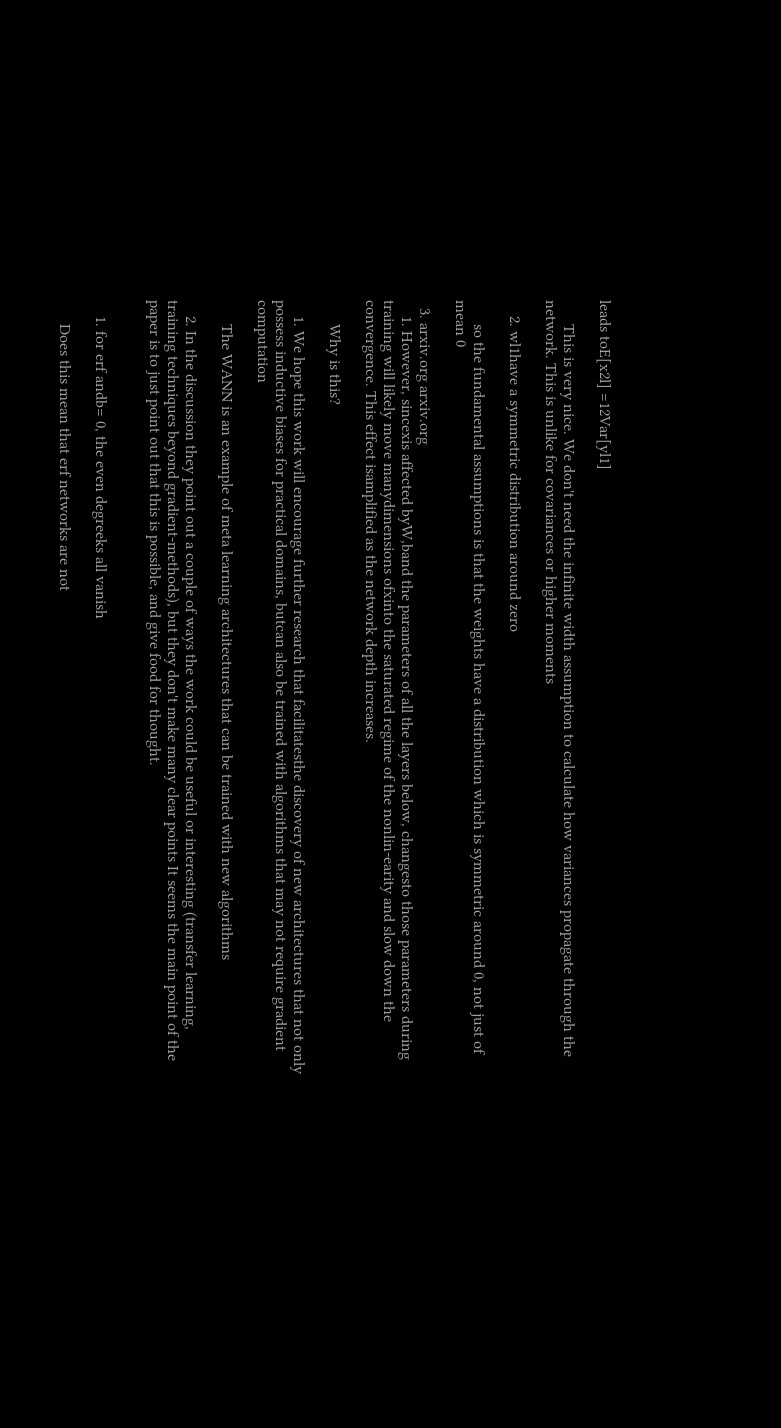leads toE[x2l] =12Var[yl1]

      This is very nice. We don't need the infinite width assumption to calculate how variances propagate through the network. This is unlike for covariances or higher moments

    2. wl1have a symmetric distribution around zero

      so the fundamental assumptions is that the weights have a distribution which is symmetric around 0, not just of mean 0

  3. arxiv.org arxiv.org
    1. However, sincexis affected byW,band the parameters of all the layers below, changesto those parameters during training will likely move manydimensions ofxinto the saturated regime of the nonlin-earity and slow down the convergence. This effect isamplified as the network depth increases.

      Why is this?

    1. We hope this work will encourage further research that facilitatesthe discovery of new architectures that not only possess inductive biases for practical domains, butcan also be trained with algorithms that may not require gradient computation

      The WANN is an example of meta learning architectures that can be trained with new algorithms

    2. In the discussion they point out a couple of ways the work could be useful or interesting (transfer learning, training techniques beyond gradient-methods), but they don't make many clear points It seems the main point of the paper is to just point out that this is possible, and give food for thought.


    1. for erf andb= 0, the even degreeks all vanish

      Does this mean that erf networks are not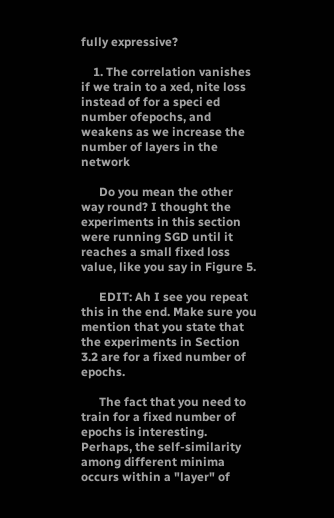fully expressive?

    1. The correlation vanishes if we train to a xed, nite loss instead of for a speci ed number ofepochs, and weakens as we increase the number of layers in the network

      Do you mean the other way round? I thought the experiments in this section were running SGD until it reaches a small fixed loss value, like you say in Figure 5.

      EDIT: Ah I see you repeat this in the end. Make sure you mention that you state that the experiments in Section 3.2 are for a fixed number of epochs.

      The fact that you need to train for a fixed number of epochs is interesting. Perhaps, the self-similarity among different minima occurs within a "layer" of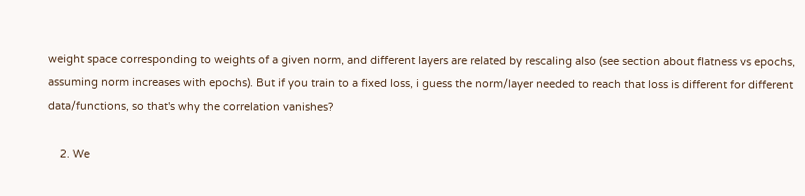weight space corresponding to weights of a given norm, and different layers are related by rescaling also (see section about flatness vs epochs, assuming norm increases with epochs). But if you train to a fixed loss, i guess the norm/layer needed to reach that loss is different for different data/functions, so that's why the correlation vanishes?

    2. We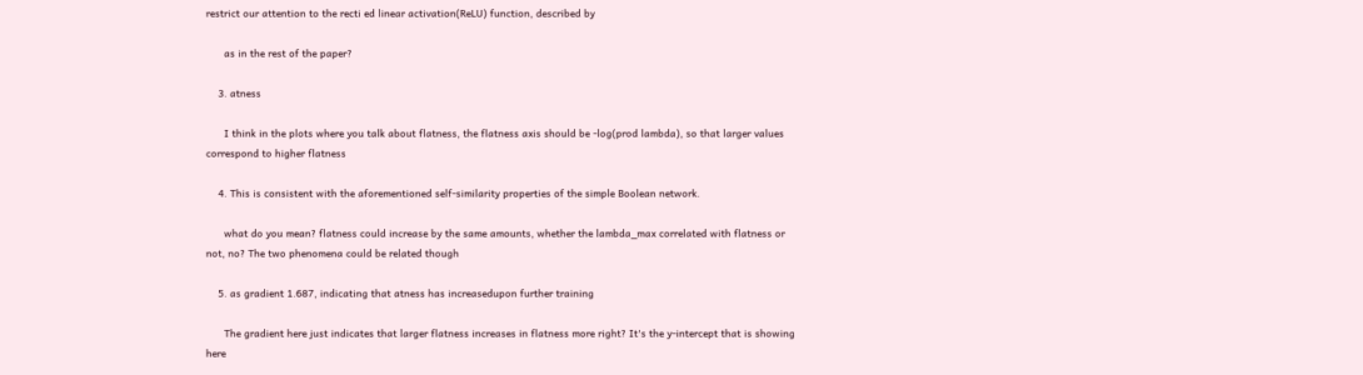restrict our attention to the recti ed linear activation(ReLU) function, described by

      as in the rest of the paper?

    3. atness

      I think in the plots where you talk about flatness, the flatness axis should be -log(prod lambda), so that larger values correspond to higher flatness

    4. This is consistent with the aforementioned self-similarity properties of the simple Boolean network.

      what do you mean? flatness could increase by the same amounts, whether the lambda_max correlated with flatness or not, no? The two phenomena could be related though

    5. as gradient 1.687, indicating that atness has increasedupon further training

      The gradient here just indicates that larger flatness increases in flatness more right? It's the y-intercept that is showing here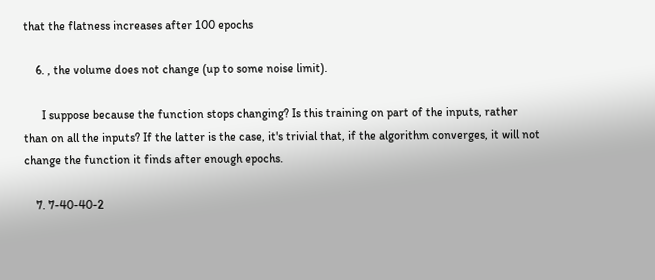that the flatness increases after 100 epochs

    6. , the volume does not change (up to some noise limit).

      I suppose because the function stops changing? Is this training on part of the inputs, rather than on all the inputs? If the latter is the case, it's trivial that, if the algorithm converges, it will not change the function it finds after enough epochs.

    7. 7-40-40-2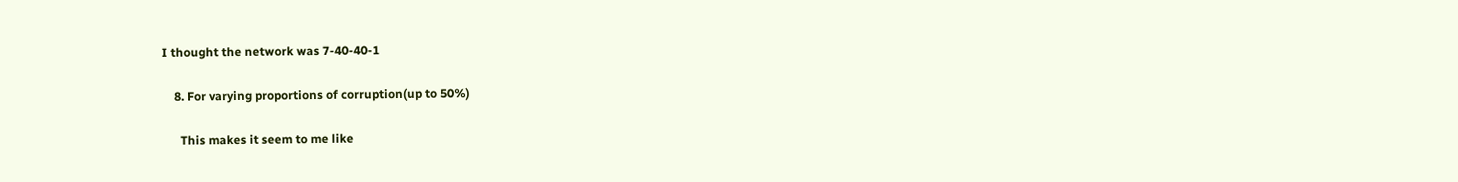I thought the network was 7-40-40-1

    8. For varying proportions of corruption(up to 50%)

      This makes it seem to me like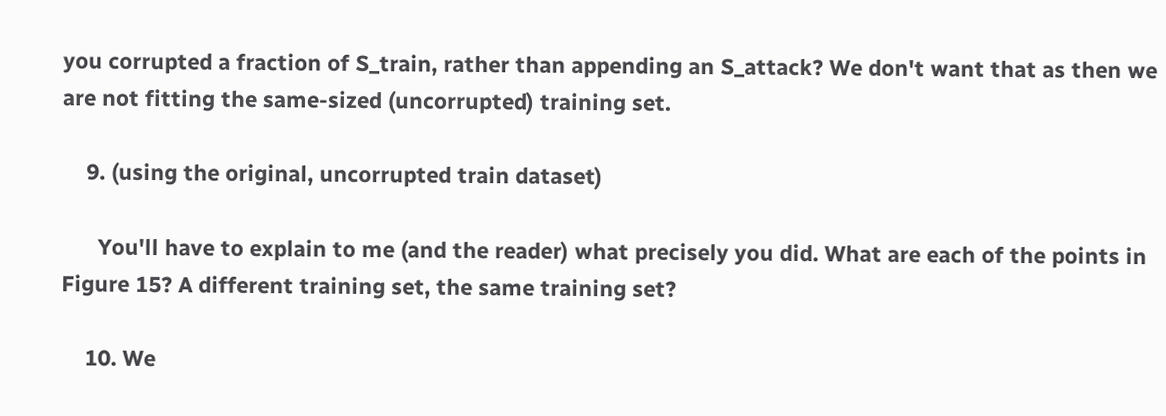you corrupted a fraction of S_train, rather than appending an S_attack? We don't want that as then we are not fitting the same-sized (uncorrupted) training set.

    9. (using the original, uncorrupted train dataset)

      You'll have to explain to me (and the reader) what precisely you did. What are each of the points in Figure 15? A different training set, the same training set?

    10. We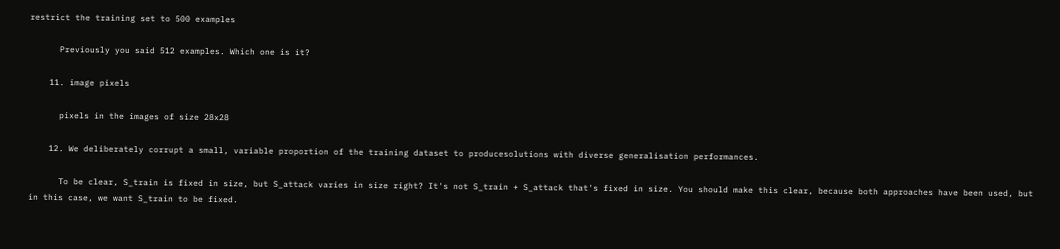restrict the training set to 500 examples

      Previously you said 512 examples. Which one is it?

    11. image pixels

      pixels in the images of size 28x28

    12. We deliberately corrupt a small, variable proportion of the training dataset to producesolutions with diverse generalisation performances.

      To be clear, S_train is fixed in size, but S_attack varies in size right? It's not S_train + S_attack that's fixed in size. You should make this clear, because both approaches have been used, but in this case, we want S_train to be fixed.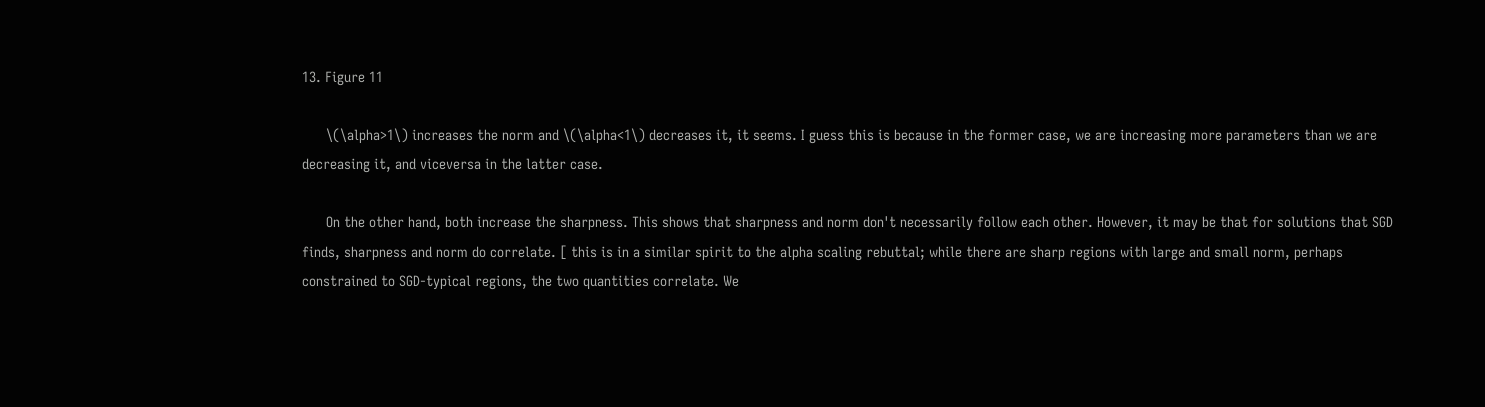13. Figure 11

      \(\alpha>1\) increases the norm and \(\alpha<1\) decreases it, it seems. I guess this is because in the former case, we are increasing more parameters than we are decreasing it, and viceversa in the latter case.

      On the other hand, both increase the sharpness. This shows that sharpness and norm don't necessarily follow each other. However, it may be that for solutions that SGD finds, sharpness and norm do correlate. [ this is in a similar spirit to the alpha scaling rebuttal; while there are sharp regions with large and small norm, perhaps constrained to SGD-typical regions, the two quantities correlate. We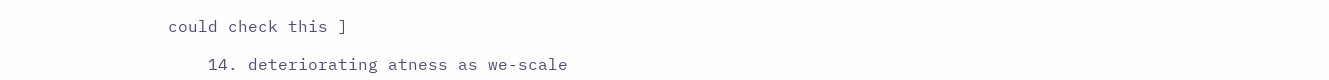could check this ]

    14. deteriorating atness as we-scale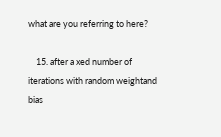what are you referring to here?

    15. after a xed number of iterations with random weightand bias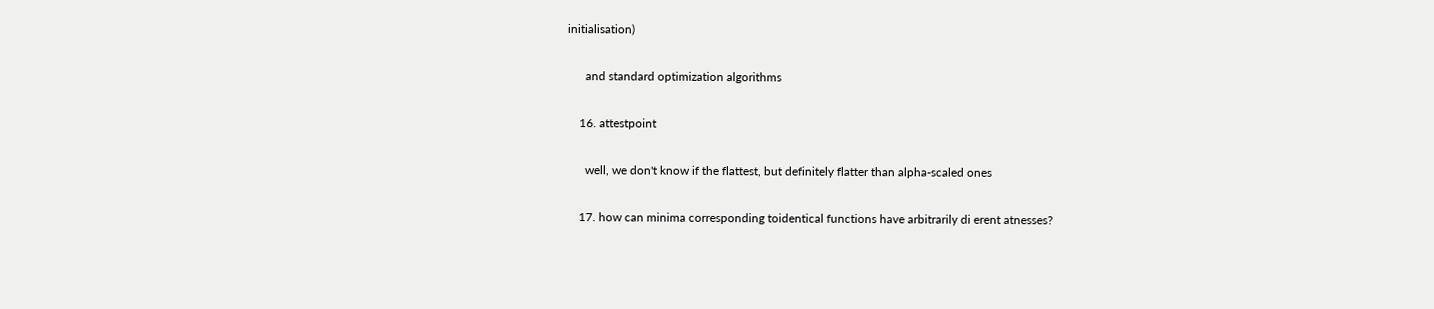initialisation)

      and standard optimization algorithms

    16. attestpoint

      well, we don't know if the flattest, but definitely flatter than alpha-scaled ones

    17. how can minima corresponding toidentical functions have arbitrarily di erent atnesses?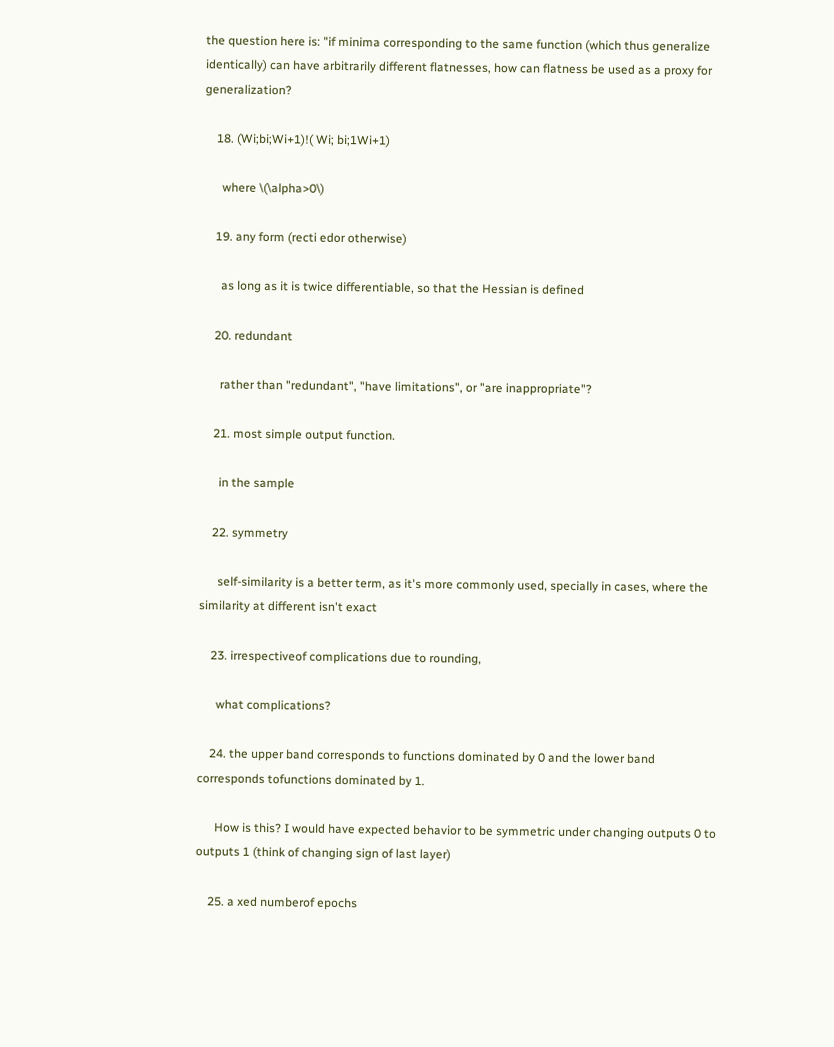the question here is: "if minima corresponding to the same function (which thus generalize identically) can have arbitrarily different flatnesses, how can flatness be used as a proxy for generalization?

    18. (Wi;bi;Wi+1)!( Wi; bi;1Wi+1)

      where \(\alpha>0\)

    19. any form (recti edor otherwise)

      as long as it is twice differentiable, so that the Hessian is defined

    20. redundant

      rather than "redundant", "have limitations", or "are inappropriate"?

    21. most simple output function.

      in the sample

    22. symmetry

      self-similarity is a better term, as it's more commonly used, specially in cases, where the similarity at different isn't exact

    23. irrespectiveof complications due to rounding,

      what complications?

    24. the upper band corresponds to functions dominated by 0 and the lower band corresponds tofunctions dominated by 1.

      How is this? I would have expected behavior to be symmetric under changing outputs 0 to outputs 1 (think of changing sign of last layer)

    25. a xed numberof epochs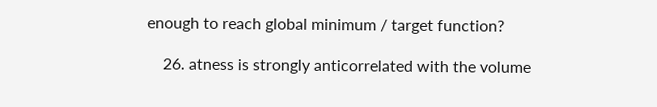enough to reach global minimum / target function?

    26. atness is strongly anticorrelated with the volume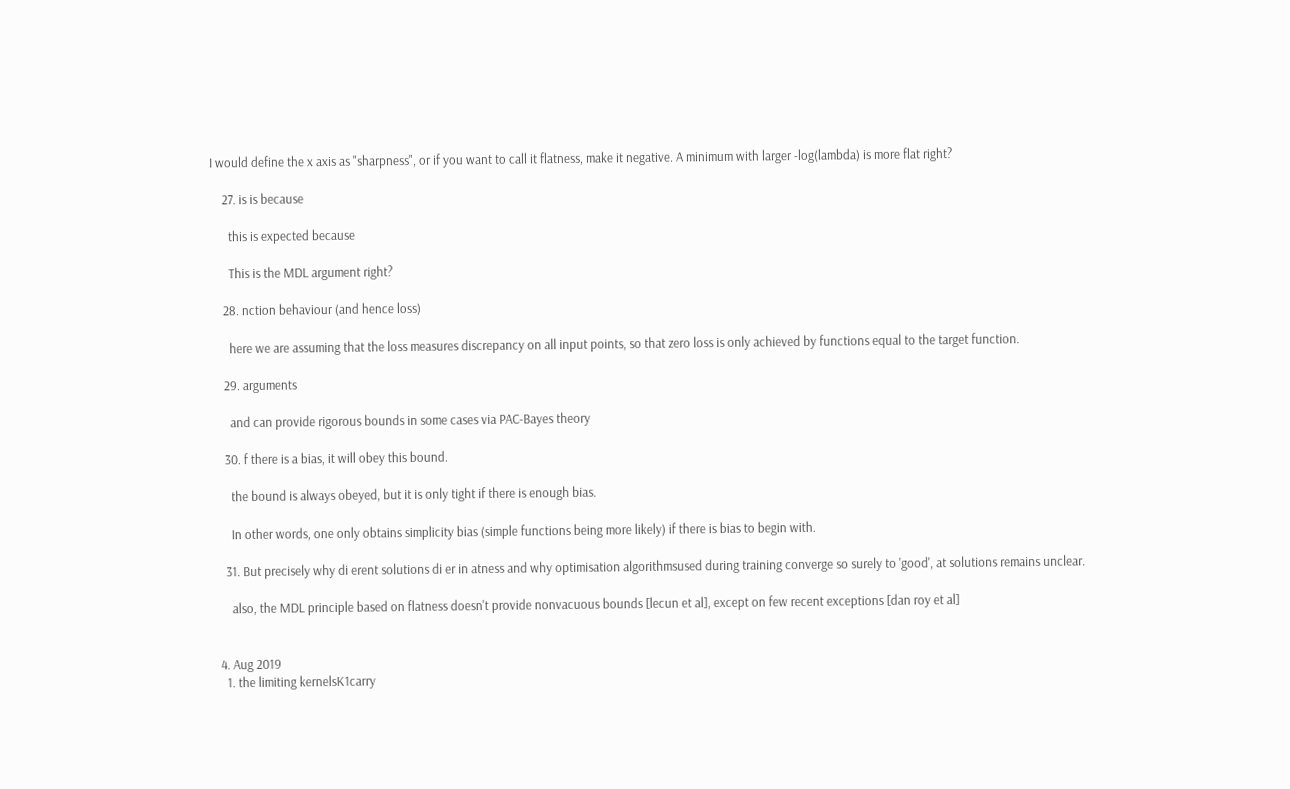I would define the x axis as "sharpness", or if you want to call it flatness, make it negative. A minimum with larger -log(lambda) is more flat right?

    27. is is because

      this is expected because

      This is the MDL argument right?

    28. nction behaviour (and hence loss)

      here we are assuming that the loss measures discrepancy on all input points, so that zero loss is only achieved by functions equal to the target function.

    29. arguments

      and can provide rigorous bounds in some cases via PAC-Bayes theory

    30. f there is a bias, it will obey this bound.

      the bound is always obeyed, but it is only tight if there is enough bias.

      In other words, one only obtains simplicity bias (simple functions being more likely) if there is bias to begin with.

    31. But precisely why di erent solutions di er in atness and why optimisation algorithmsused during training converge so surely to 'good', at solutions remains unclear.

      also, the MDL principle based on flatness doesn't provide nonvacuous bounds [lecun et al], except on few recent exceptions [dan roy et al]


  4. Aug 2019
    1. the limiting kernelsK1carry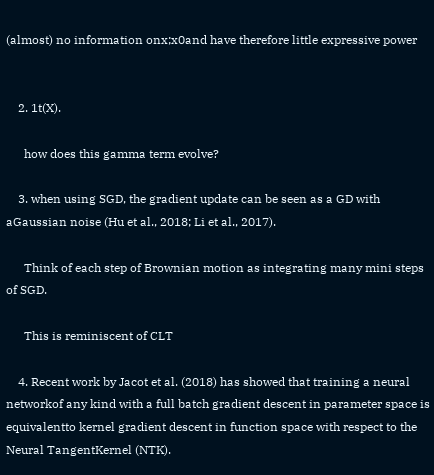(almost) no information onx;x0and have therefore little expressive power


    2. 1t(X).

      how does this gamma term evolve?

    3. when using SGD, the gradient update can be seen as a GD with aGaussian noise (Hu et al., 2018; Li et al., 2017).

      Think of each step of Brownian motion as integrating many mini steps of SGD.

      This is reminiscent of CLT

    4. Recent work by Jacot et al. (2018) has showed that training a neural networkof any kind with a full batch gradient descent in parameter space is equivalentto kernel gradient descent in function space with respect to the Neural TangentKernel (NTK).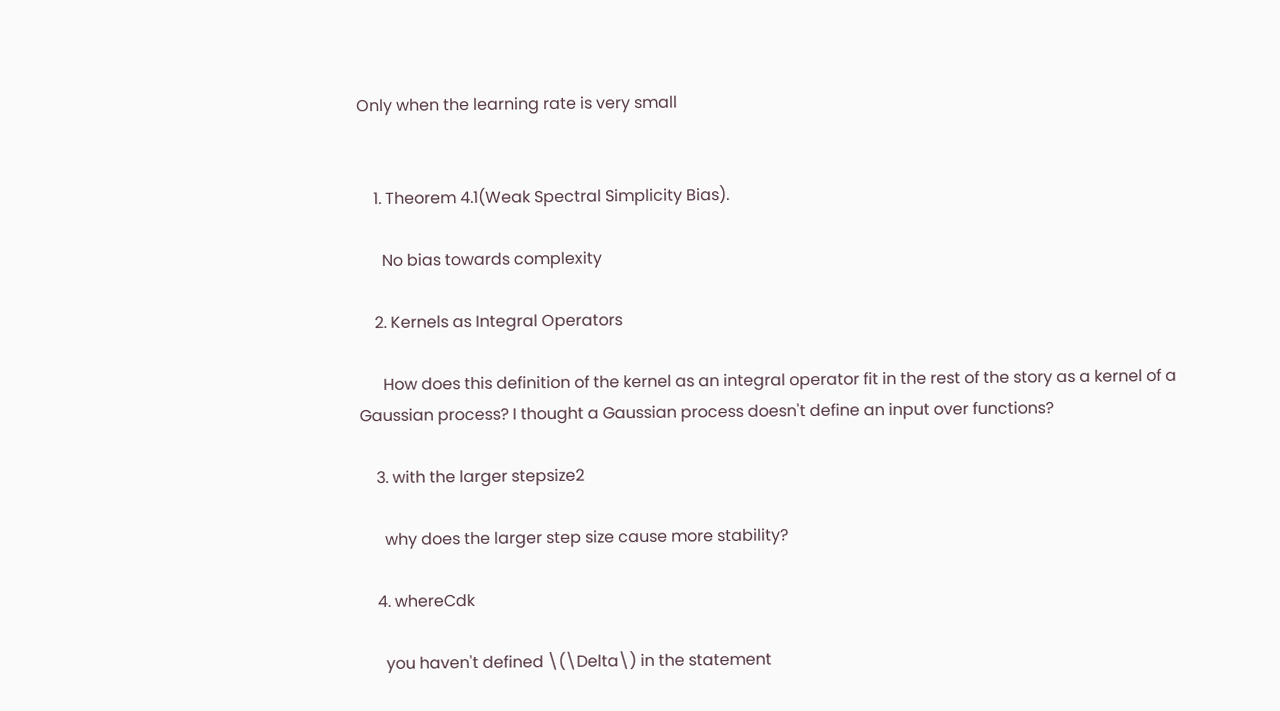Only when the learning rate is very small


    1. Theorem 4.1(Weak Spectral Simplicity Bias).

      No bias towards complexity

    2. Kernels as Integral Operators

      How does this definition of the kernel as an integral operator fit in the rest of the story as a kernel of a Gaussian process? I thought a Gaussian process doesn't define an input over functions?

    3. with the larger stepsize2

      why does the larger step size cause more stability?

    4. whereCdk

      you haven't defined \(\Delta\) in the statement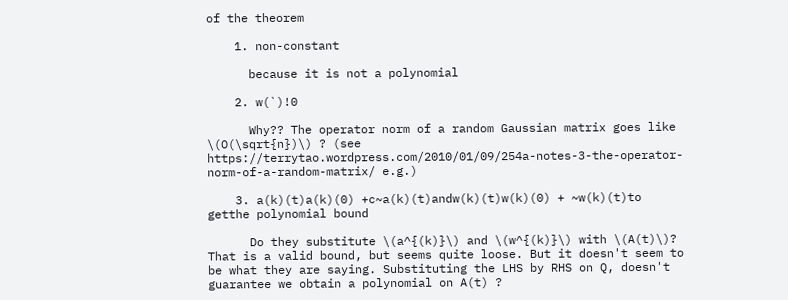of the theorem

    1. non-constant

      because it is not a polynomial

    2. w(`)!0

      Why?? The operator norm of a random Gaussian matrix goes like \(O(\sqrt{n})\) ? (see https://terrytao.wordpress.com/2010/01/09/254a-notes-3-the-operator-norm-of-a-random-matrix/ e.g.)

    3. a(k)(t)a(k)(0) +c~a(k)(t)andw(k)(t)w(k)(0) + ~w(k)(t)to getthe polynomial bound

      Do they substitute \(a^{(k)}\) and \(w^{(k)}\) with \(A(t)\)? That is a valid bound, but seems quite loose. But it doesn't seem to be what they are saying. Substituting the LHS by RHS on Q, doesn't guarantee we obtain a polynomial on A(t) ?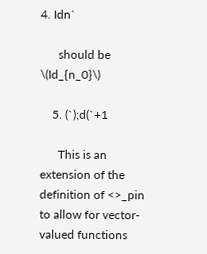4. Idn`

      should be \(Id_{n_0}\)

    5. (`);d(`+1

      This is an extension of the definition of <>_pin to allow for vector-valued functions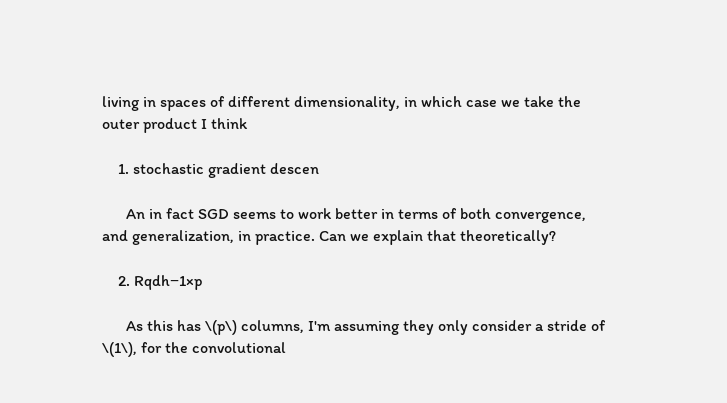living in spaces of different dimensionality, in which case we take the outer product I think

    1. stochastic gradient descen

      An in fact SGD seems to work better in terms of both convergence, and generalization, in practice. Can we explain that theoretically?

    2. Rqdh−1×p

      As this has \(p\) columns, I'm assuming they only consider a stride of \(1\), for the convolutional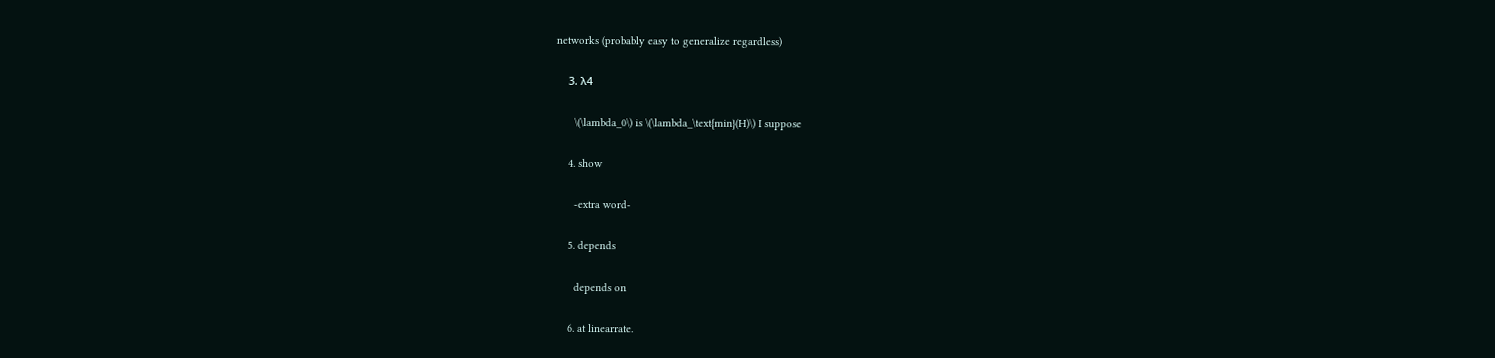networks (probably easy to generalize regardless)

    3. λ4

      \(\lambda_0\) is \(\lambda_\text{min}(H)\) I suppose

    4. show

      -extra word-

    5. depends

      depends on

    6. at linearrate.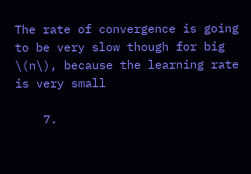The rate of convergence is going to be very slow though for big \(n\), because the learning rate is very small

    7.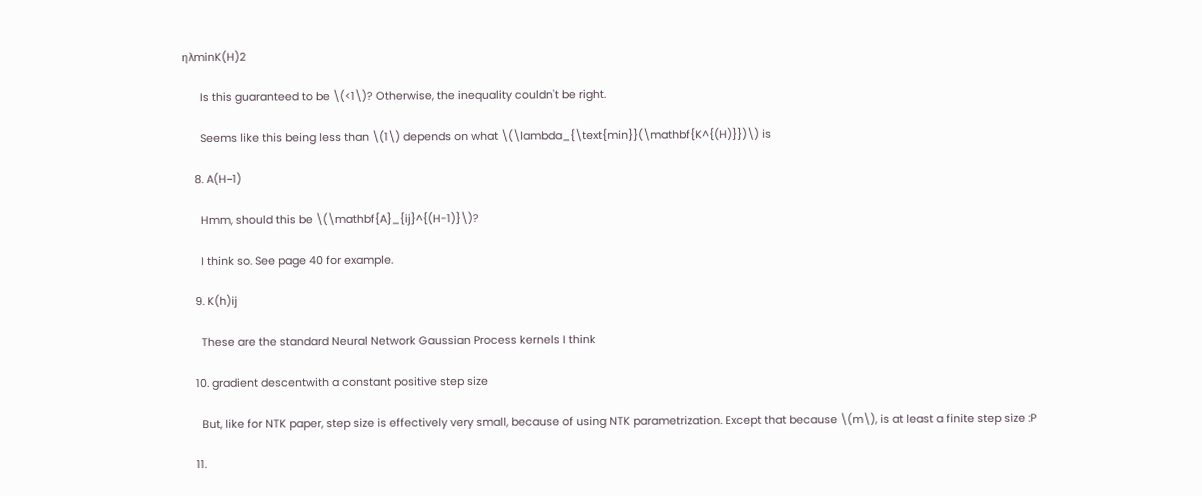ηλminK(H)2

      Is this guaranteed to be \(<1\)? Otherwise, the inequality couldn't be right.

      Seems like this being less than \(1\) depends on what \(\lambda_{\text{min}}(\mathbf{K^{(H)}})\) is

    8. A(H−1)

      Hmm, should this be \(\mathbf{A}_{ij}^{(H-1)}\)?

      I think so. See page 40 for example.

    9. K(h)ij

      These are the standard Neural Network Gaussian Process kernels I think

    10. gradient descentwith a constant positive step size

      But, like for NTK paper, step size is effectively very small, because of using NTK parametrization. Except that because \(m\), is at least a finite step size :P

    11.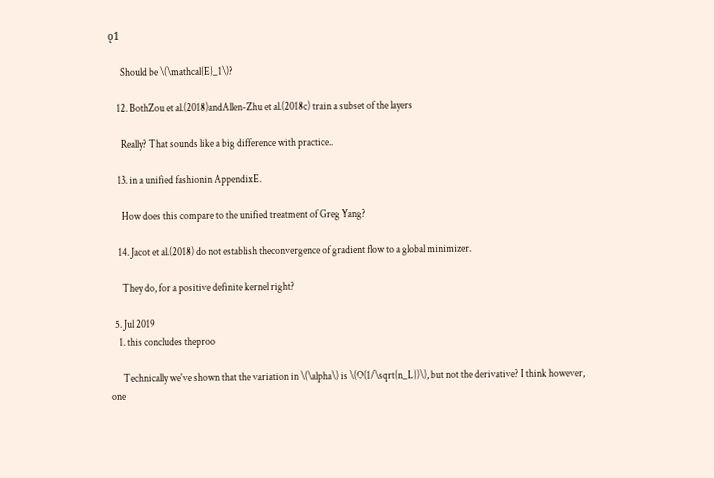ǫ1

      Should be \(\mathcal{E}_1\)?

    12. BothZou et al.(2018)andAllen-Zhu et al.(2018c) train a subset of the layers

      Really? That sounds like a big difference with practice..

    13. in a unified fashionin AppendixE.

      How does this compare to the unified treatment of Greg Yang?

    14. Jacot et al.(2018) do not establish theconvergence of gradient flow to a global minimizer.

      They do, for a positive definite kernel right?

  5. Jul 2019
    1. this concludes theproo

      Technically we've shown that the variation in \(\alpha\) is \(O(1/\sqrt{n_L})\), but not the derivative? I think however, one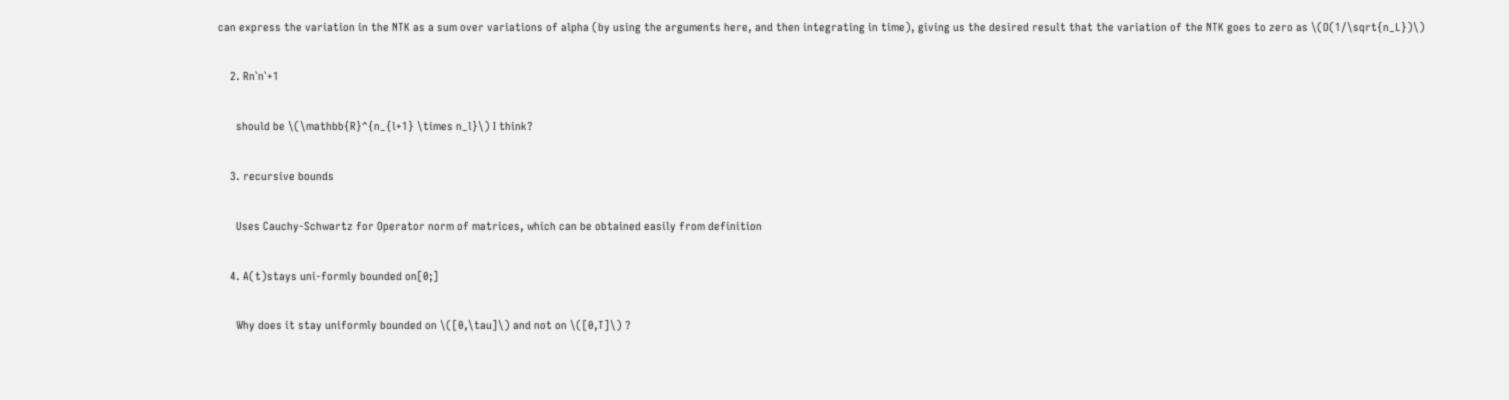can express the variation in the NTK as a sum over variations of alpha (by using the arguments here, and then integrating in time), giving us the desired result that the variation of the NTK goes to zero as \(O(1/\sqrt{n_L})\)

    2. Rn`n`+1

      should be \(\mathbb{R}^{n_{l+1} \times n_l}\) I think?

    3. recursive bounds

      Uses Cauchy-Schwartz for Operator norm of matrices, which can be obtained easily from definition

    4. A(t)stays uni-formly bounded on[0;]

      Why does it stay uniformly bounded on \([0,\tau]\) and not on \([0,T]\) ?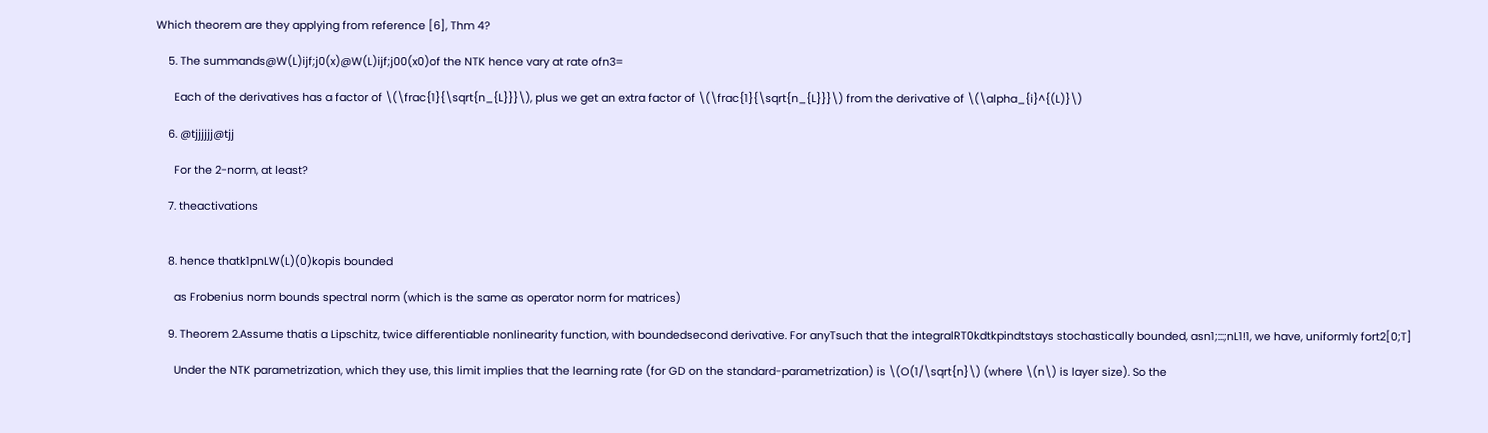Which theorem are they applying from reference [6], Thm 4?

    5. The summands@W(L)ijf;j0(x)@W(L)ijf;j00(x0)of the NTK hence vary at rate ofn3=

      Each of the derivatives has a factor of \(\frac{1}{\sqrt{n_{L}}}\), plus we get an extra factor of \(\frac{1}{\sqrt{n_{L}}}\) from the derivative of \(\alpha_{i}^{(L)}\)

    6. @tjjjjjj@tjj

      For the 2-norm, at least?

    7. theactivations


    8. hence thatk1pnLW(L)(0)kopis bounded

      as Frobenius norm bounds spectral norm (which is the same as operator norm for matrices)

    9. Theorem 2.Assume thatis a Lipschitz, twice differentiable nonlinearity function, with boundedsecond derivative. For anyTsuch that the integralRT0kdtkpindtstays stochastically bounded, asn1;:::;nL1!1, we have, uniformly fort2[0;T]

      Under the NTK parametrization, which they use, this limit implies that the learning rate (for GD on the standard-parametrization) is \(O(1/\sqrt{n}\) (where \(n\) is layer size). So the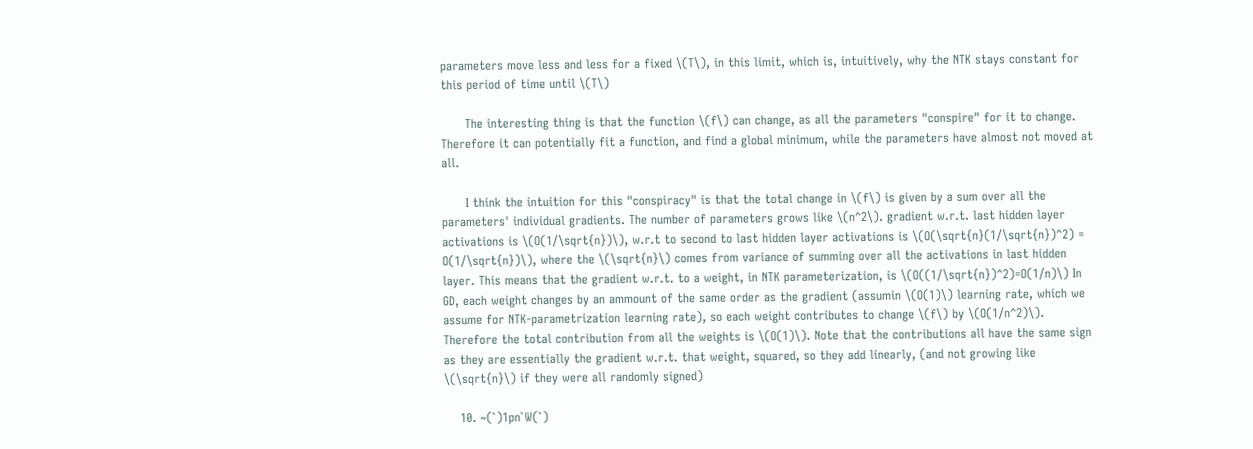parameters move less and less for a fixed \(T\), in this limit, which is, intuitively, why the NTK stays constant for this period of time until \(T\)

      The interesting thing is that the function \(f\) can change, as all the parameters "conspire" for it to change. Therefore it can potentially fit a function, and find a global minimum, while the parameters have almost not moved at all.

      I think the intuition for this "conspiracy" is that the total change in \(f\) is given by a sum over all the parameters' individual gradients. The number of parameters grows like \(n^2\). gradient w.r.t. last hidden layer activations is \(O(1/\sqrt{n})\), w.r.t to second to last hidden layer activations is \(O(\sqrt{n}(1/\sqrt{n})^2) = O(1/\sqrt{n})\), where the \(\sqrt{n}\) comes from variance of summing over all the activations in last hidden layer. This means that the gradient w.r.t. to a weight, in NTK parameterization, is \(O((1/\sqrt{n})^2)=O(1/n)\) In GD, each weight changes by an ammount of the same order as the gradient (assumin \(O(1)\) learning rate, which we assume for NTK-parametrization learning rate), so each weight contributes to change \(f\) by \(O(1/n^2)\). Therefore the total contribution from all the weights is \(O(1)\). Note that the contributions all have the same sign as they are essentially the gradient w.r.t. that weight, squared, so they add linearly, (and not growing like \(\sqrt{n}\) if they were all randomly signed)

    10. ~(`)1pn`W(`)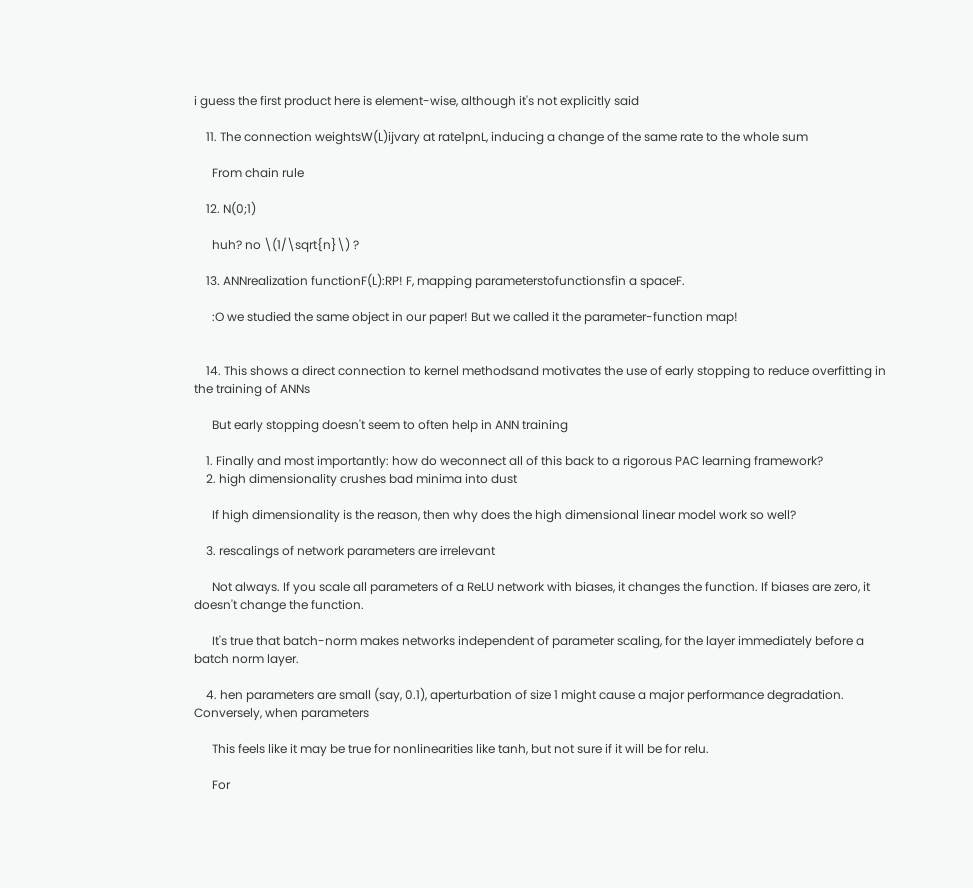i guess the first product here is element-wise, although it's not explicitly said

    11. The connection weightsW(L)ijvary at rate1pnL, inducing a change of the same rate to the whole sum

      From chain rule

    12. N(0;1)

      huh? no \(1/\sqrt{n}\) ?

    13. ANNrealization functionF(L):RP! F, mapping parameterstofunctionsfin a spaceF.

      :O we studied the same object in our paper! But we called it the parameter-function map!


    14. This shows a direct connection to kernel methodsand motivates the use of early stopping to reduce overfitting in the training of ANNs

      But early stopping doesn't seem to often help in ANN training

    1. Finally and most importantly: how do weconnect all of this back to a rigorous PAC learning framework?
    2. high dimensionality crushes bad minima into dust

      If high dimensionality is the reason, then why does the high dimensional linear model work so well?

    3. rescalings of network parameters are irrelevant

      Not always. If you scale all parameters of a ReLU network with biases, it changes the function. If biases are zero, it doesn't change the function.

      It's true that batch-norm makes networks independent of parameter scaling, for the layer immediately before a batch norm layer.

    4. hen parameters are small (say, 0.1), aperturbation of size 1 might cause a major performance degradation. Conversely, when parameters

      This feels like it may be true for nonlinearities like tanh, but not sure if it will be for relu.

      For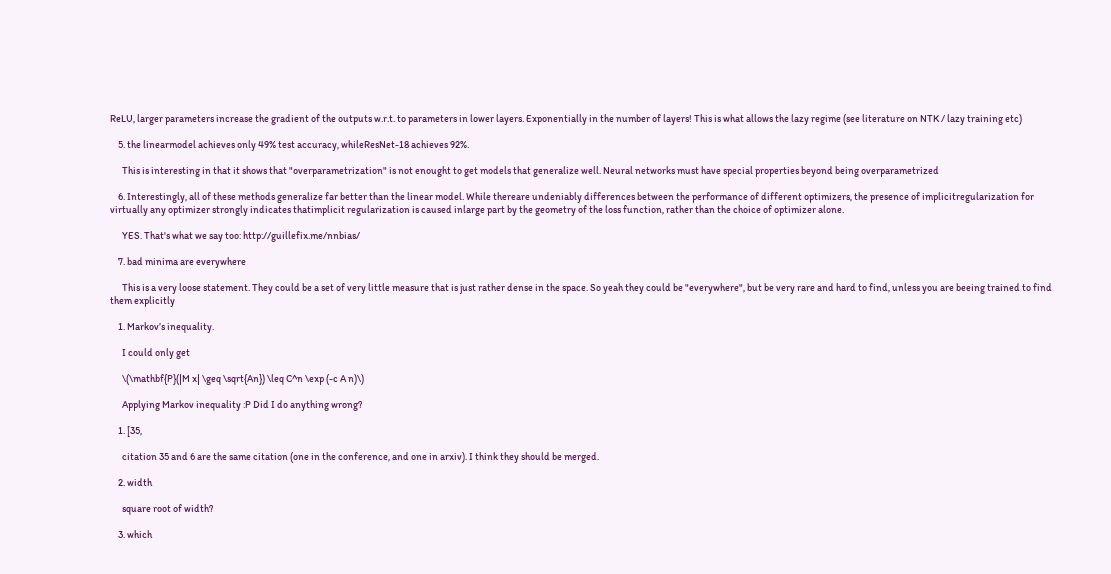ReLU, larger parameters increase the gradient of the outputs w.r.t. to parameters in lower layers. Exponentially in the number of layers! This is what allows the lazy regime (see literature on NTK / lazy training etc)

    5. the linearmodel achieves only 49% test accuracy, whileResNet-18 achieves 92%.

      This is interesting in that it shows that "overparametrization" is not enought to get models that generalize well. Neural networks must have special properties beyond being overparametrized

    6. Interestingly, all of these methods generalize far better than the linear model. While thereare undeniably differences between the performance of different optimizers, the presence of implicitregularization for virtually any optimizer strongly indicates thatimplicit regularization is caused inlarge part by the geometry of the loss function, rather than the choice of optimizer alone.

      YES. That's what we say too: http://guillefix.me/nnbias/

    7. bad minima are everywhere

      This is a very loose statement. They could be a set of very little measure that is just rather dense in the space. So yeah they could be "everywhere", but be very rare and hard to find, unless you are beeing trained to find them explicitly

    1. Markov’s inequality.

      I could only get

      \(\mathbf{P}(|M x| \geq \sqrt{An}) \leq C^n \exp (-c A n)\)

      Applying Markov inequality :P Did I do anything wrong?

    1. [35,

      citation 35 and 6 are the same citation (one in the conference, and one in arxiv). I think they should be merged.

    2. width

      square root of width?

    3. which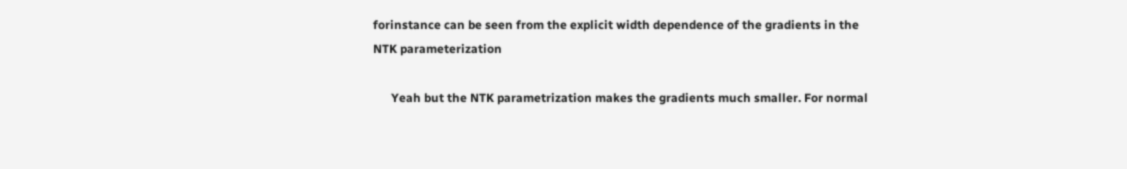forinstance can be seen from the explicit width dependence of the gradients in the NTK parameterization

      Yeah but the NTK parametrization makes the gradients much smaller. For normal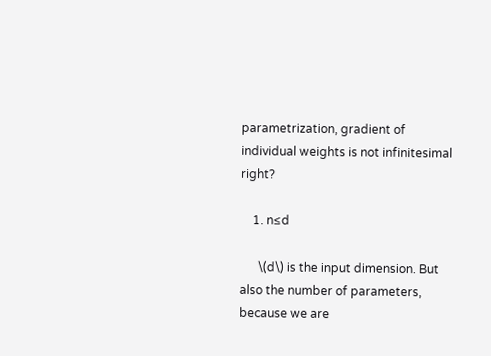parametrization, gradient of individual weights is not infinitesimal right?

    1. n≤d

      \(d\) is the input dimension. But also the number of parameters, because we are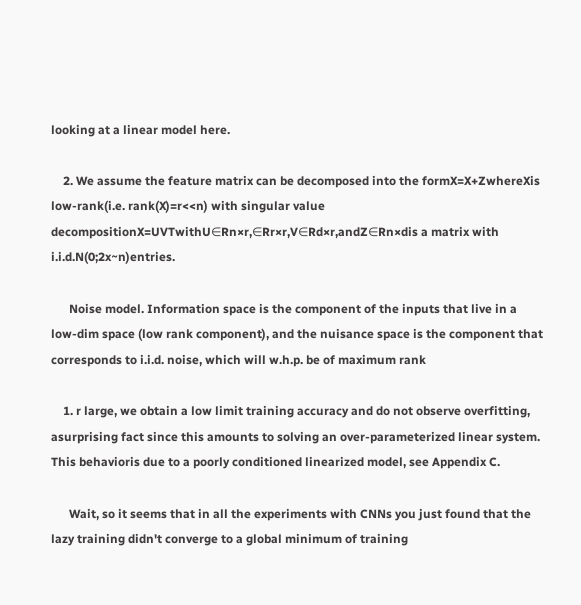looking at a linear model here.

    2. We assume the feature matrix can be decomposed into the formX=X+ZwhereXis low-rank(i.e. rank(X)=r<<n) with singular value decompositionX=UVTwithU∈Rn×r,∈Rr×r,V∈Rd×r,andZ∈Rn×dis a matrix with i.i.d.N(0;2x~n)entries.

      Noise model. Information space is the component of the inputs that live in a low-dim space (low rank component), and the nuisance space is the component that corresponds to i.i.d. noise, which will w.h.p. be of maximum rank

    1. r large, we obtain a low limit training accuracy and do not observe overfitting, asurprising fact since this amounts to solving an over-parameterized linear system. This behavioris due to a poorly conditioned linearized model, see Appendix C.

      Wait, so it seems that in all the experiments with CNNs you just found that the lazy training didn't converge to a global minimum of training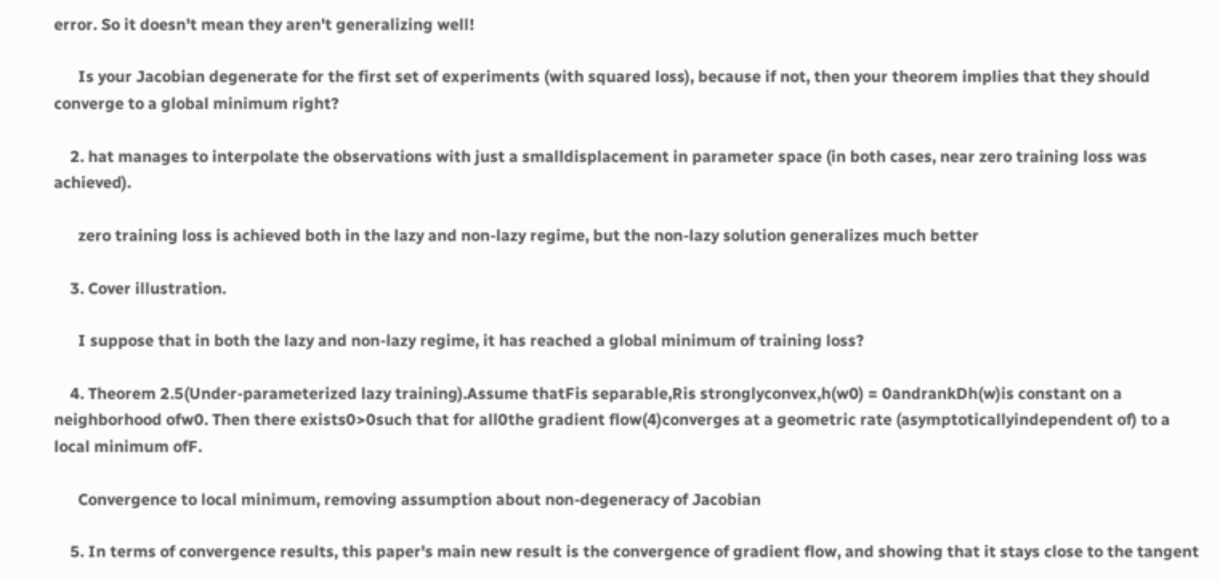error. So it doesn't mean they aren't generalizing well!

      Is your Jacobian degenerate for the first set of experiments (with squared loss), because if not, then your theorem implies that they should converge to a global minimum right?

    2. hat manages to interpolate the observations with just a smalldisplacement in parameter space (in both cases, near zero training loss was achieved).

      zero training loss is achieved both in the lazy and non-lazy regime, but the non-lazy solution generalizes much better

    3. Cover illustration.

      I suppose that in both the lazy and non-lazy regime, it has reached a global minimum of training loss?

    4. Theorem 2.5(Under-parameterized lazy training).Assume thatFis separable,Ris stronglyconvex,h(w0) = 0andrankDh(w)is constant on a neighborhood ofw0. Then there exists0>0such that for all0the gradient flow(4)converges at a geometric rate (asymptoticallyindependent of) to a local minimum ofF.

      Convergence to local minimum, removing assumption about non-degeneracy of Jacobian

    5. In terms of convergence results, this paper's main new result is the convergence of gradient flow, and showing that it stays close to the tangent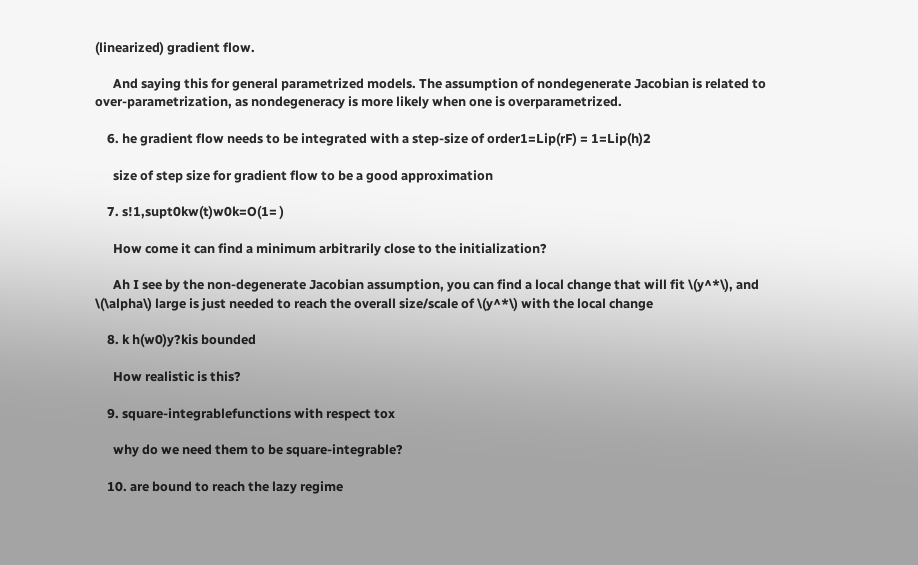(linearized) gradient flow.

      And saying this for general parametrized models. The assumption of nondegenerate Jacobian is related to over-parametrization, as nondegeneracy is more likely when one is overparametrized.

    6. he gradient flow needs to be integrated with a step-size of order1=Lip(rF) = 1=Lip(h)2

      size of step size for gradient flow to be a good approximation

    7. s!1,supt0kw(t)w0k=O(1= )

      How come it can find a minimum arbitrarily close to the initialization?

      Ah I see by the non-degenerate Jacobian assumption, you can find a local change that will fit \(y^*\), and \(\alpha\) large is just needed to reach the overall size/scale of \(y^*\) with the local change

    8. k h(w0)y?kis bounded

      How realistic is this?

    9. square-integrablefunctions with respect tox

      why do we need them to be square-integrable?

    10. are bound to reach the lazy regime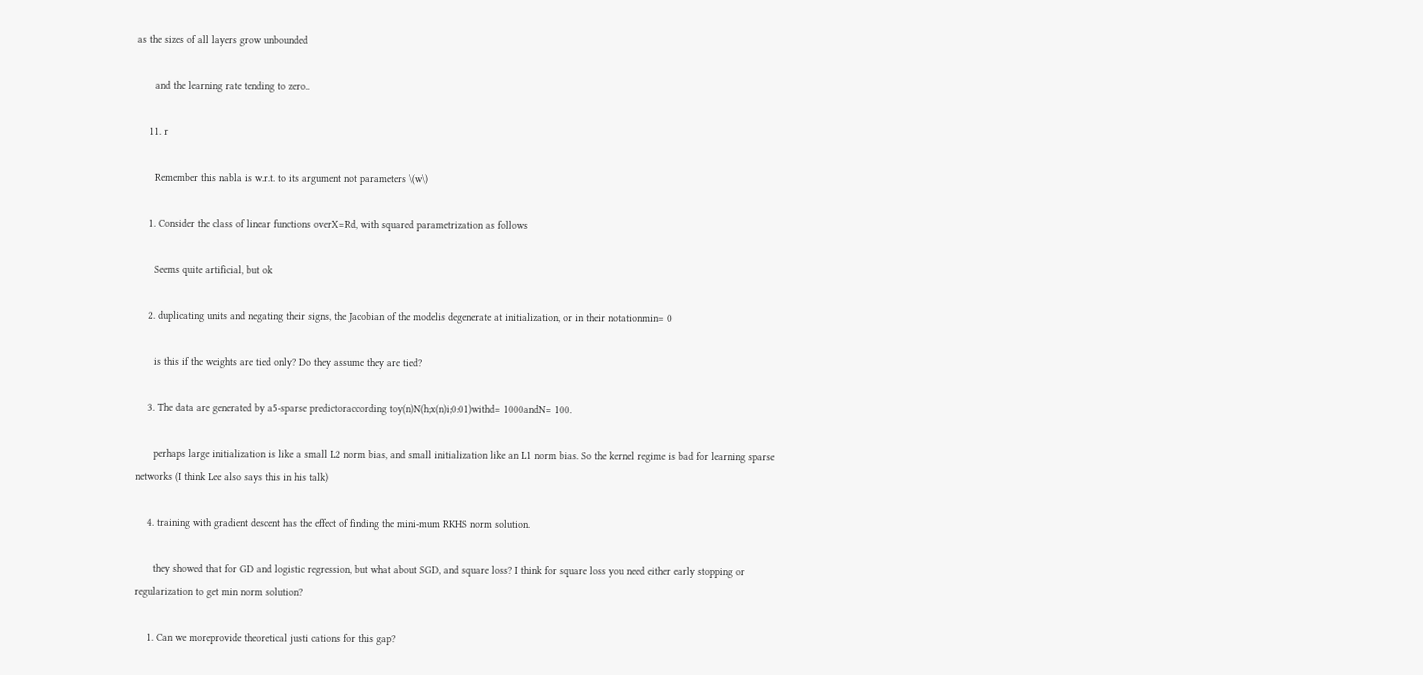as the sizes of all layers grow unbounded

      and the learning rate tending to zero..

    11. r

      Remember this nabla is w.r.t. to its argument not parameters \(w\)

    1. Consider the class of linear functions overX=Rd, with squared parametrization as follows

      Seems quite artificial, but ok

    2. duplicating units and negating their signs, the Jacobian of the modelis degenerate at initialization, or in their notationmin= 0

      is this if the weights are tied only? Do they assume they are tied?

    3. The data are generated by a5-sparse predictoraccording toy(n)N(h;x(n)i;0:01)withd= 1000andN= 100.

      perhaps large initialization is like a small L2 norm bias, and small initialization like an L1 norm bias. So the kernel regime is bad for learning sparse networks (I think Lee also says this in his talk)

    4. training with gradient descent has the effect of finding the mini-mum RKHS norm solution.

      they showed that for GD and logistic regression, but what about SGD, and square loss? I think for square loss you need either early stopping or regularization to get min norm solution?

    1. Can we moreprovide theoretical justi cations for this gap?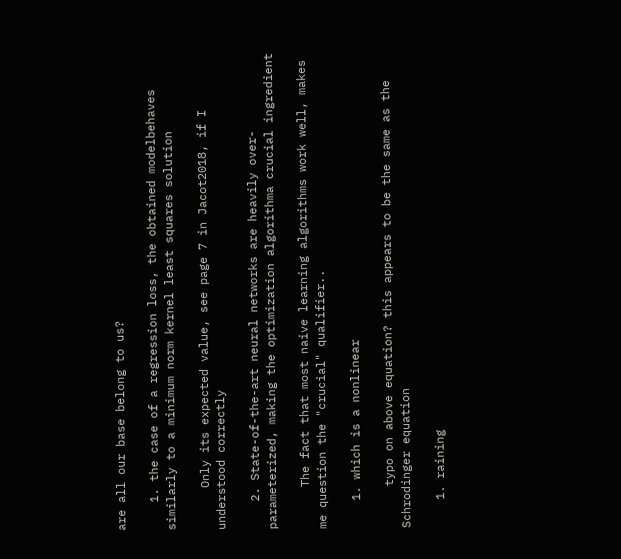are all our base belong to us?

    1. the case of a regression loss, the obtained modelbehaves similarly to a minimum norm kernel least squares solution

      Only its expected value, see page 7 in Jacot2018, if I understood correctly

    2. State-of-the-art neural networks are heavily over-parameterized, making the optimization algorithma crucial ingredient

      The fact that most naive learning algorithms work well, makes me question the "crucial" qualifier..

    1. which is a nonlinear

      typo on above equation? this appears to be the same as the Schrodinger equation

    1. raining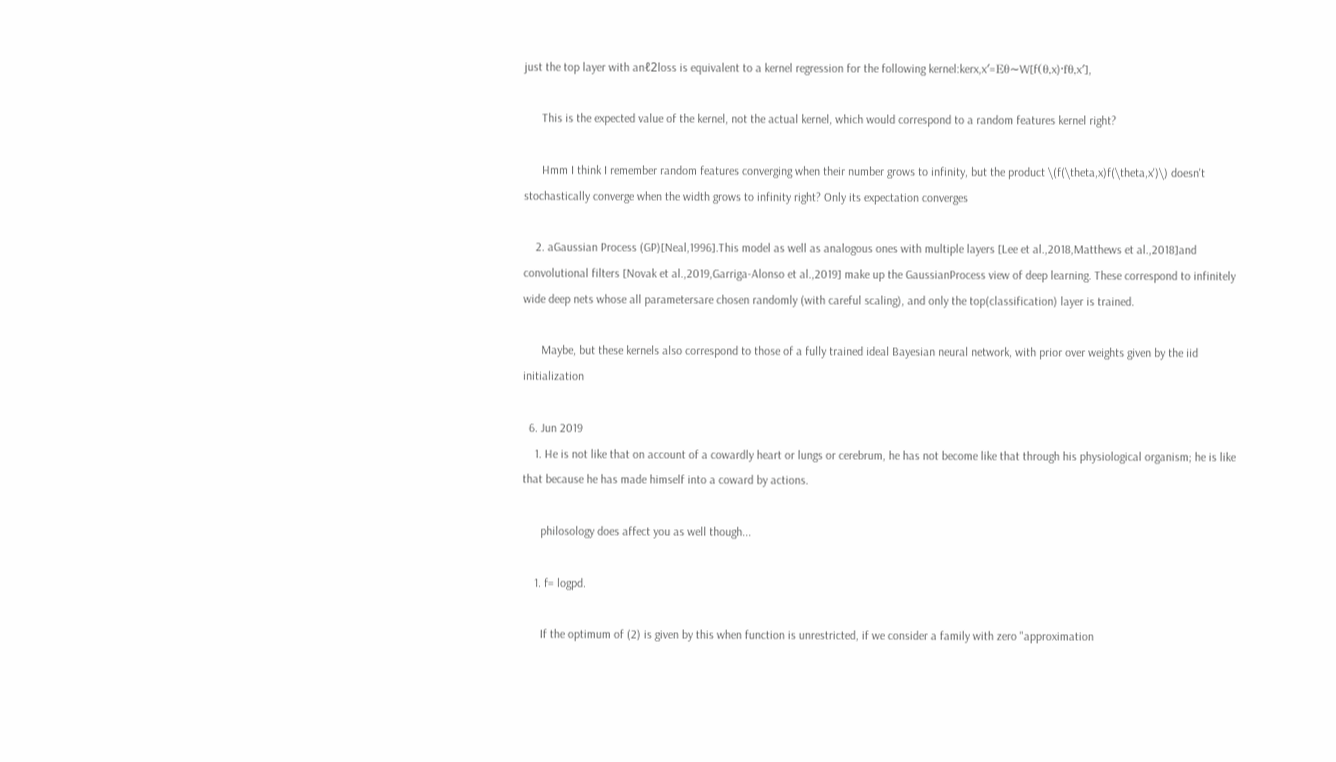just the top layer with anℓ2loss is equivalent to a kernel regression for the following kernel:kerx,x′=Eθ∼W[f(θ,x)·fθ,x′],

      This is the expected value of the kernel, not the actual kernel, which would correspond to a random features kernel right?

      Hmm I think I remember random features converging when their number grows to infinity, but the product \(f(\theta,x)f(\theta,x')\) doesn't stochastically converge when the width grows to infinity right? Only its expectation converges

    2. aGaussian Process (GP)[Neal,1996].This model as well as analogous ones with multiple layers [Lee et al.,2018,Matthews et al.,2018]and convolutional filters [Novak et al.,2019,Garriga-Alonso et al.,2019] make up the GaussianProcess view of deep learning. These correspond to infinitely wide deep nets whose all parametersare chosen randomly (with careful scaling), and only the top(classification) layer is trained.

      Maybe, but these kernels also correspond to those of a fully trained ideal Bayesian neural network, with prior over weights given by the iid initialization

  6. Jun 2019
    1. He is not like that on account of a cowardly heart or lungs or cerebrum, he has not become like that through his physiological organism; he is like that because he has made himself into a coward by actions.

      philosology does affect you as well though...

    1. f= logpd.

      If the optimum of (2) is given by this when function is unrestricted, if we consider a family with zero "approximation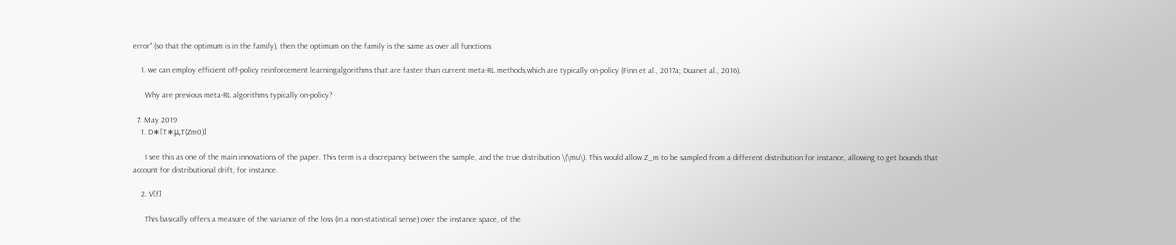error" (so that the optimum is in the family), then the optimum on the family is the same as over all functions

    1. we can employ efficient off-policy reinforcement learningalgorithms that are faster than current meta-RL methods,which are typically on-policy (Finn et al., 2017a; Duanet al., 2016).

      Why are previous meta-RL algorithms typically on-policy?

  7. May 2019
    1. D∗[T∗μ,T(Zm0)]

      I see this as one of the main innovations of the paper. This term is a discrepancy between the sample, and the true distribution \(\mu\). This would allow Z_m to be sampled from a different distribution for instance, allowing to get bounds that account for distributional drift, for instance.

    2. V[f]

      This basically offers a measure of the variance of the loss (in a non-statistical sense) over the instance space, of the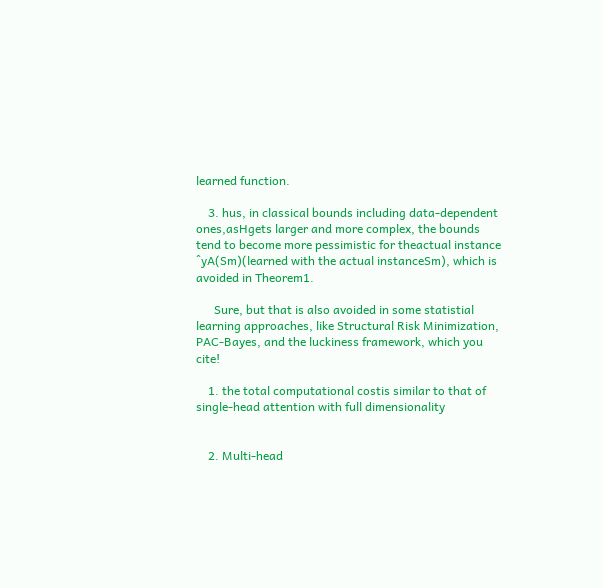learned function.

    3. hus, in classical bounds including data-dependent ones,asHgets larger and more complex, the bounds tend to become more pessimistic for theactual instance ˆyA(Sm)(learned with the actual instanceSm), which is avoided in Theorem1.

      Sure, but that is also avoided in some statistial learning approaches, like Structural Risk Minimization, PAC-Bayes, and the luckiness framework, which you cite!

    1. the total computational costis similar to that of single-head attention with full dimensionality


    2. Multi-head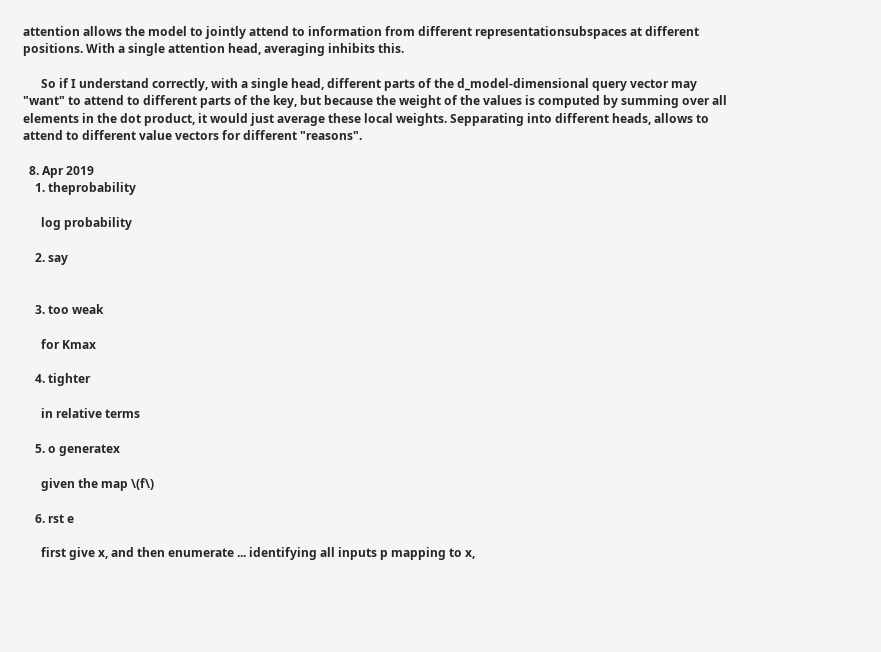attention allows the model to jointly attend to information from different representationsubspaces at different positions. With a single attention head, averaging inhibits this.

      So if I understand correctly, with a single head, different parts of the d_model-dimensional query vector may "want" to attend to different parts of the key, but because the weight of the values is computed by summing over all elements in the dot product, it would just average these local weights. Sepparating into different heads, allows to attend to different value vectors for different "reasons".

  8. Apr 2019
    1. theprobability

      log probability

    2. say


    3. too weak

      for Kmax

    4. tighter

      in relative terms

    5. o generatex

      given the map \(f\)

    6. rst e

      first give x, and then enumerate ... identifying all inputs p mapping to x,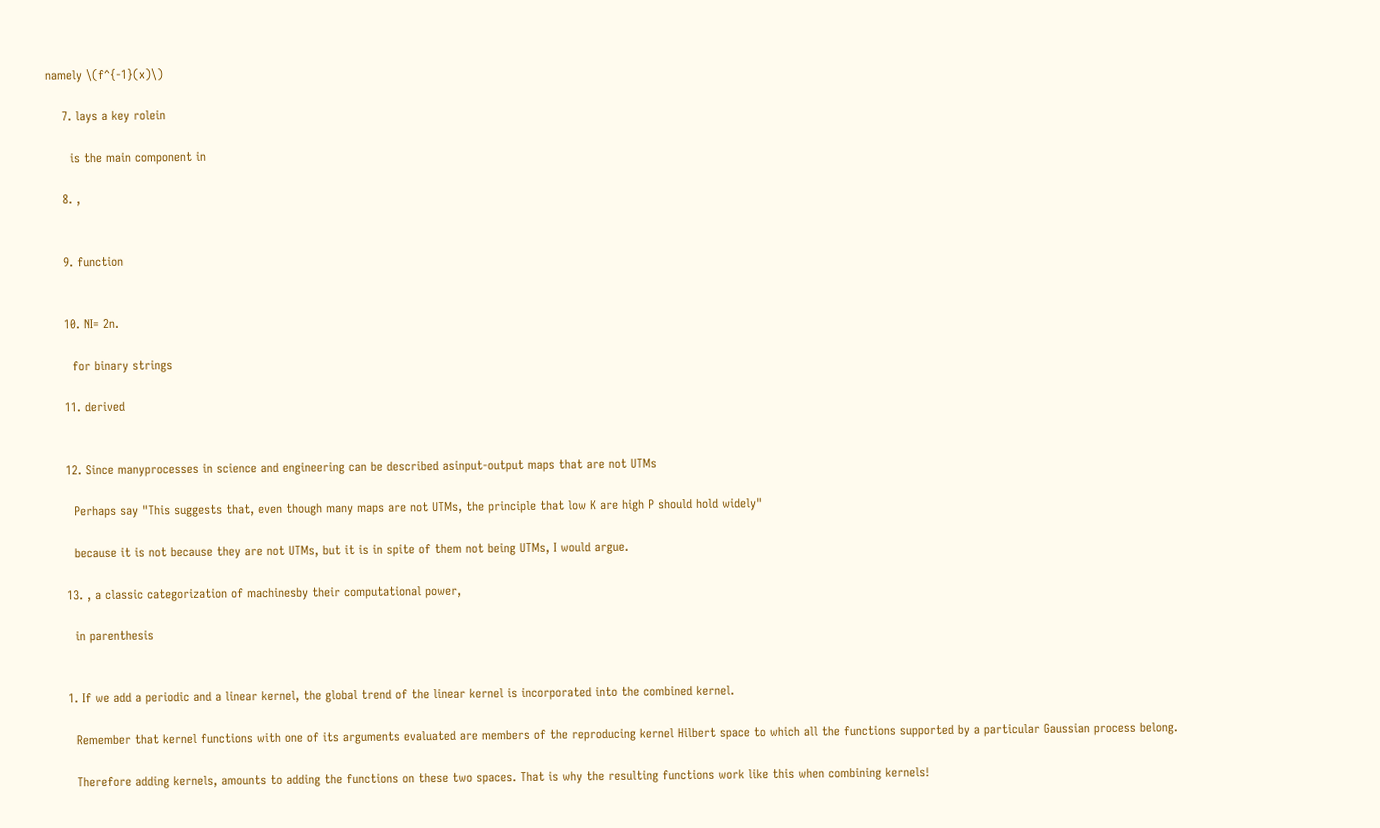namely \(f^{-1}(x)\)

    7. lays a key rolein

      is the main component in

    8. ,


    9. function


    10. NI= 2n.

      for binary strings

    11. derived


    12. Since manyprocesses in science and engineering can be described asinput-output maps that are not UTMs

      Perhaps say "This suggests that, even though many maps are not UTMs, the principle that low K are high P should hold widely"

      because it is not because they are not UTMs, but it is in spite of them not being UTMs, I would argue.

    13. , a classic categorization of machinesby their computational power,

      in parenthesis


    1. If we add a periodic and a linear kernel, the global trend of the linear kernel is incorporated into the combined kernel.

      Remember that kernel functions with one of its arguments evaluated are members of the reproducing kernel Hilbert space to which all the functions supported by a particular Gaussian process belong.

      Therefore adding kernels, amounts to adding the functions on these two spaces. That is why the resulting functions work like this when combining kernels!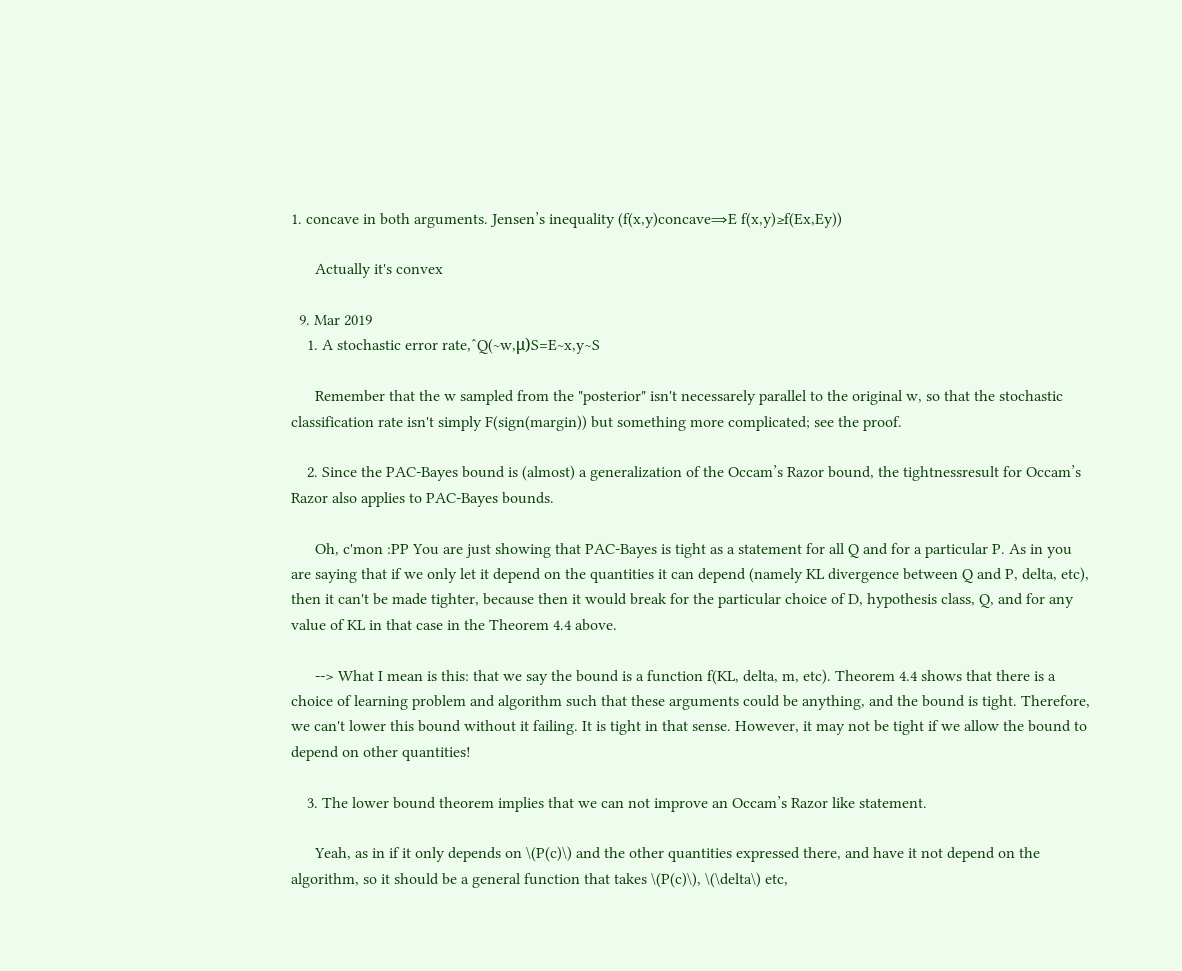1. concave in both arguments. Jensen’s inequality (f(x,y)concave⇒E f(x,y)≥f(Ex,Ey))

      Actually it's convex

  9. Mar 2019
    1. A stochastic error rate,ˆQ(~w,μ)S=E~x,y∼S

      Remember that the w sampled from the "posterior" isn't necessarely parallel to the original w, so that the stochastic classification rate isn't simply F(sign(margin)) but something more complicated; see the proof.

    2. Since the PAC-Bayes bound is (almost) a generalization of the Occam’s Razor bound, the tightnessresult for Occam’s Razor also applies to PAC-Bayes bounds.

      Oh, c'mon :PP You are just showing that PAC-Bayes is tight as a statement for all Q and for a particular P. As in you are saying that if we only let it depend on the quantities it can depend (namely KL divergence between Q and P, delta, etc), then it can't be made tighter, because then it would break for the particular choice of D, hypothesis class, Q, and for any value of KL in that case in the Theorem 4.4 above.

      --> What I mean is this: that we say the bound is a function f(KL, delta, m, etc). Theorem 4.4 shows that there is a choice of learning problem and algorithm such that these arguments could be anything, and the bound is tight. Therefore, we can't lower this bound without it failing. It is tight in that sense. However, it may not be tight if we allow the bound to depend on other quantities!

    3. The lower bound theorem implies that we can not improve an Occam’s Razor like statement.

      Yeah, as in if it only depends on \(P(c)\) and the other quantities expressed there, and have it not depend on the algorithm, so it should be a general function that takes \(P(c)\), \(\delta\) etc,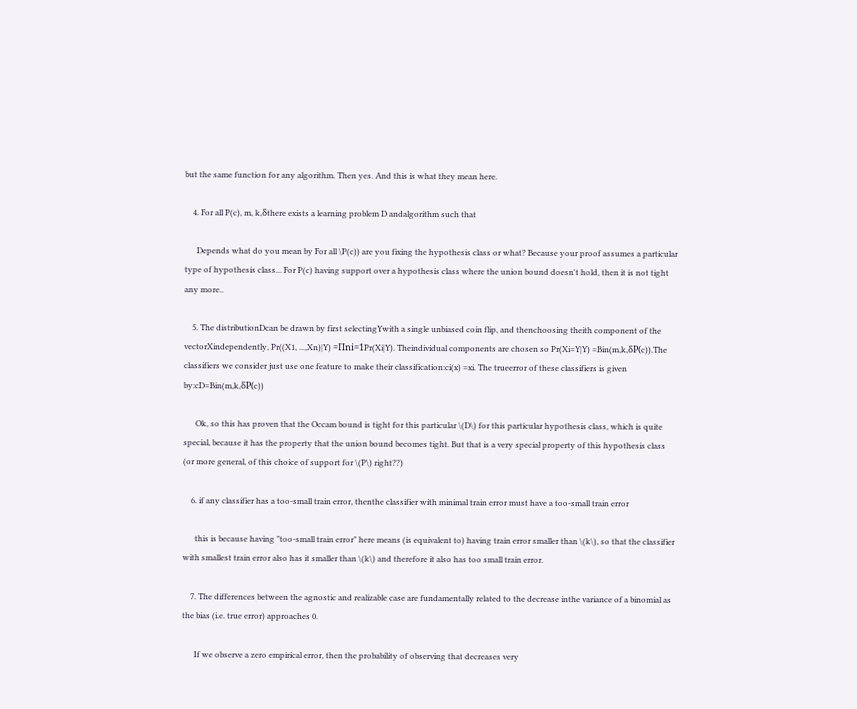but the same function for any algorithm. Then yes. And this is what they mean here.

    4. For all P(c), m, k,δthere exists a learning problem D andalgorithm such that

      Depends what do you mean by For all \P(c)) are you fixing the hypothesis class or what? Because your proof assumes a particular type of hypothesis class... For P(c) having support over a hypothesis class where the union bound doesn't hold, then it is not tight any more..

    5. The distributionDcan be drawn by first selectingYwith a single unbiased coin flip, and thenchoosing theith component of the vectorXindependently, Pr((X1, ...,Xn)|Y) =Πni=1Pr(Xi|Y). Theindividual components are chosen so Pr(Xi=Y|Y) =Bin(m,k,δP(c)).The classifiers we consider just use one feature to make their classification:ci(x) =xi. The trueerror of these classifiers is given by:cD=Bin(m,k,δP(c))

      Ok, so this has proven that the Occam bound is tight for this particular \(D\) for this particular hypothesis class, which is quite special, because it has the property that the union bound becomes tight. But that is a very special property of this hypothesis class (or more general, of this choice of support for \(P\) right??)

    6. if any classifier has a too-small train error, thenthe classifier with minimal train error must have a too-small train error

      this is because having "too-small train error" here means (is equivalent to) having train error smaller than \(k\), so that the classifier with smallest train error also has it smaller than \(k\) and therefore it also has too small train error.

    7. The differences between the agnostic and realizable case are fundamentally related to the decrease inthe variance of a binomial as the bias (i.e. true error) approaches 0.

      If we observe a zero empirical error, then the probability of observing that decreases very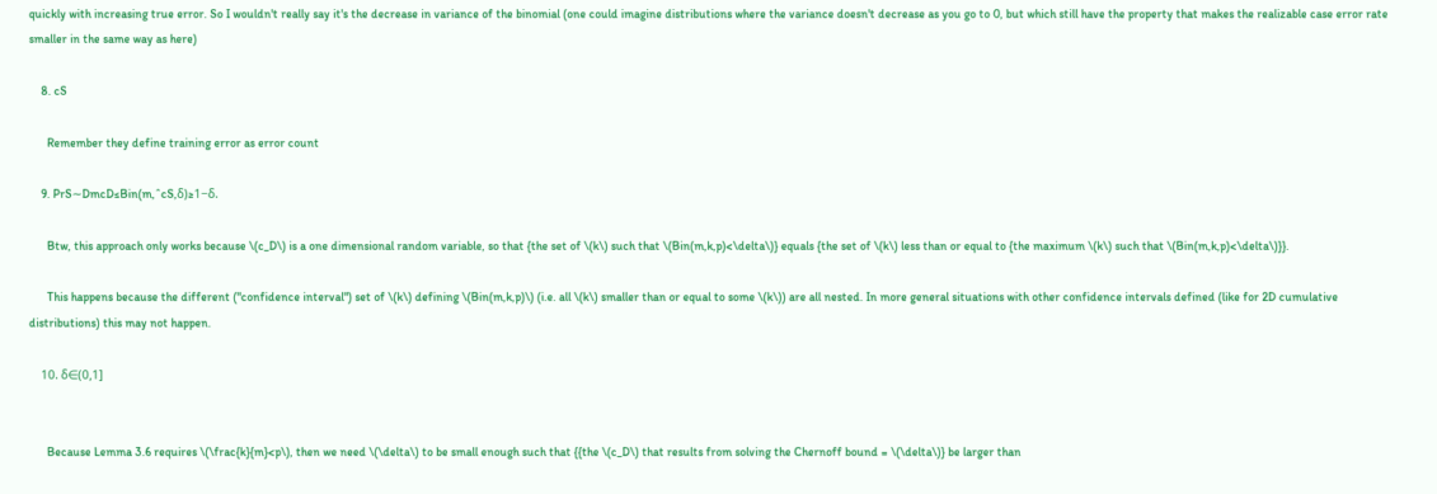quickly with increasing true error. So I wouldn't really say it's the decrease in variance of the binomial (one could imagine distributions where the variance doesn't decrease as you go to 0, but which still have the property that makes the realizable case error rate smaller in the same way as here)

    8. cS

      Remember they define training error as error count

    9. PrS∼DmcD≤Bin(m,ˆcS,δ)≥1−δ.

      Btw, this approach only works because \(c_D\) is a one dimensional random variable, so that {the set of \(k\) such that \(Bin(m,k,p)<\delta\)} equals {the set of \(k\) less than or equal to {the maximum \(k\) such that \(Bin(m,k,p)<\delta\)}}.

      This happens because the different ("confidence interval") set of \(k\) defining \(Bin(m,k,p)\) (i.e. all \(k\) smaller than or equal to some \(k\)) are all nested. In more general situations with other confidence intervals defined (like for 2D cumulative distributions) this may not happen.

    10. δ∈(0,1]


      Because Lemma 3.6 requires \(\frac{k}{m}<p\), then we need \(\delta\) to be small enough such that {{the \(c_D\) that results from solving the Chernoff bound = \(\delta\)} be larger than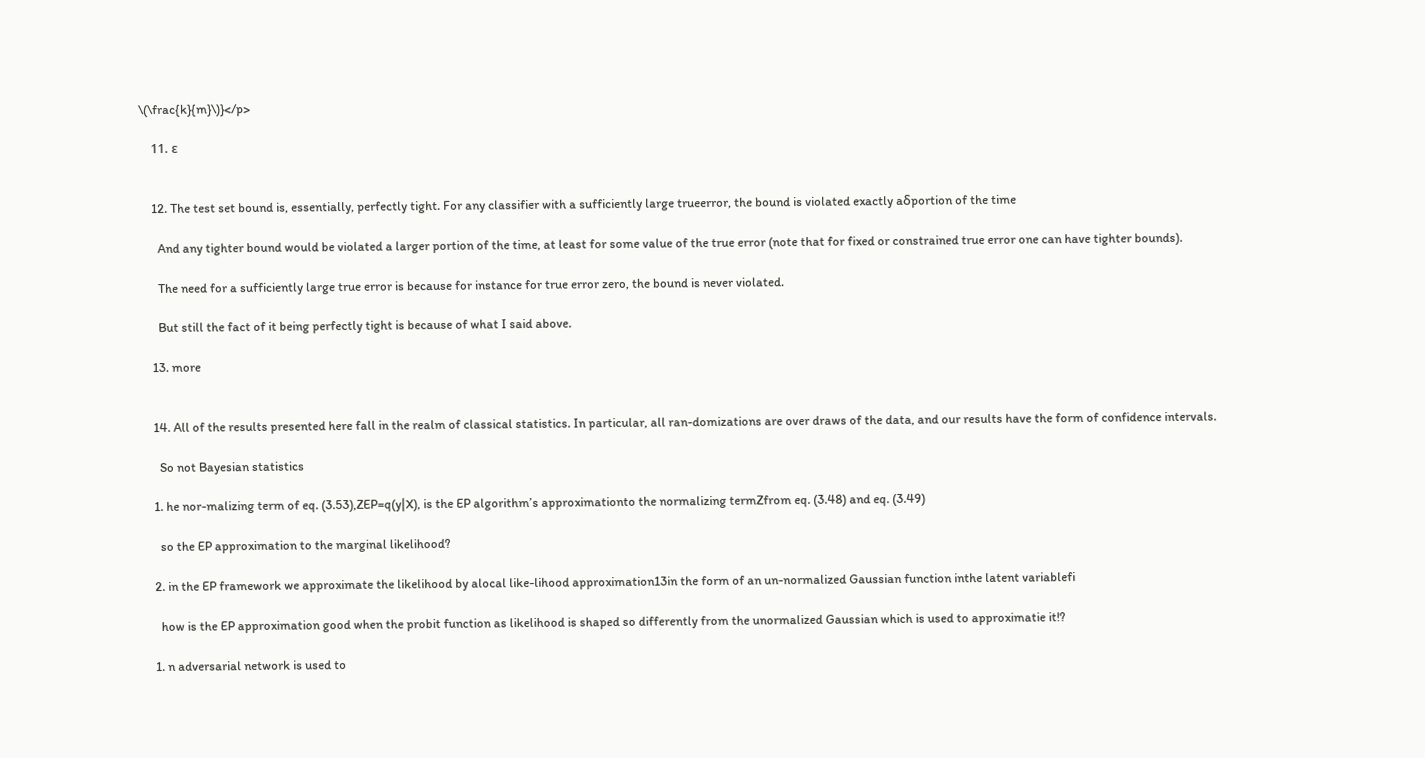\(\frac{k}{m}\)}</p>

    11. ε


    12. The test set bound is, essentially, perfectly tight. For any classifier with a sufficiently large trueerror, the bound is violated exactly aδportion of the time

      And any tighter bound would be violated a larger portion of the time, at least for some value of the true error (note that for fixed or constrained true error one can have tighter bounds).

      The need for a sufficiently large true error is because for instance for true error zero, the bound is never violated.

      But still the fact of it being perfectly tight is because of what I said above.

    13. more


    14. All of the results presented here fall in the realm of classical statistics. In particular, all ran-domizations are over draws of the data, and our results have the form of confidence intervals.

      So not Bayesian statistics

    1. he nor-malizing term of eq. (3.53),ZEP=q(y|X), is the EP algorithm’s approximationto the normalizing termZfrom eq. (3.48) and eq. (3.49)

      so the EP approximation to the marginal likelihood?

    2. in the EP framework we approximate the likelihood by alocal like-lihood approximation13in the form of an un-normalized Gaussian function inthe latent variablefi

      how is the EP approximation good when the probit function as likelihood is shaped so differently from the unormalized Gaussian which is used to approximatie it!?

    1. n adversarial network is used to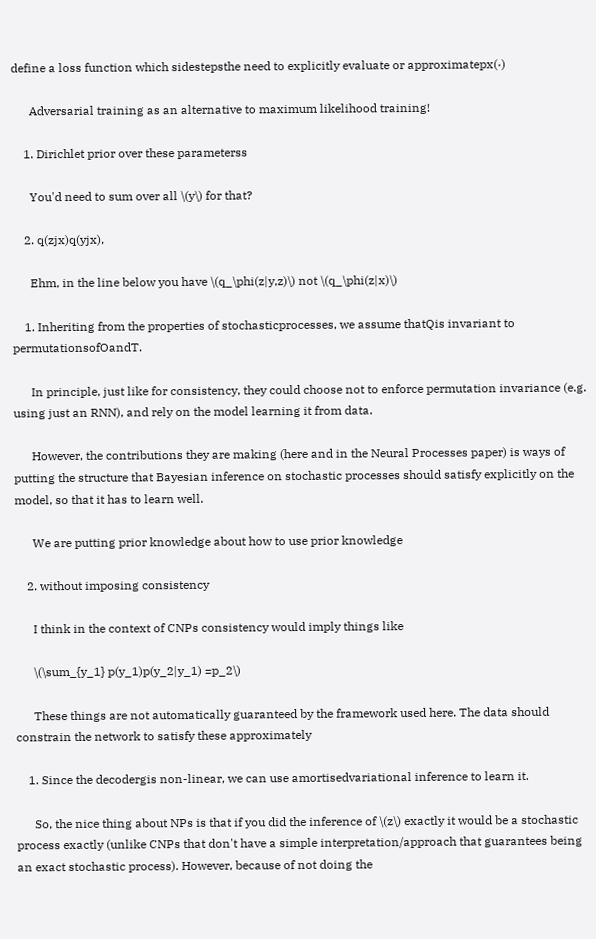define a loss function which sidestepsthe need to explicitly evaluate or approximatepx(·)

      Adversarial training as an alternative to maximum likelihood training!

    1. Dirichlet prior over these parameterss

      You'd need to sum over all \(y\) for that?

    2. q(zjx)q(yjx),

      Ehm, in the line below you have \(q_\phi(z|y,z)\) not \(q_\phi(z|x)\)

    1. Inheriting from the properties of stochasticprocesses, we assume thatQis invariant to permutationsofOandT.

      In principle, just like for consistency, they could choose not to enforce permutation invariance (e.g. using just an RNN), and rely on the model learning it from data.

      However, the contributions they are making (here and in the Neural Processes paper) is ways of putting the structure that Bayesian inference on stochastic processes should satisfy explicitly on the model, so that it has to learn well.

      We are putting prior knowledge about how to use prior knowledge

    2. without imposing consistency

      I think in the context of CNPs consistency would imply things like

      \(\sum_{y_1} p(y_1)p(y_2|y_1) =p_2\)

      These things are not automatically guaranteed by the framework used here. The data should constrain the network to satisfy these approximately

    1. Since the decodergis non-linear, we can use amortisedvariational inference to learn it.

      So, the nice thing about NPs is that if you did the inference of \(z\) exactly it would be a stochastic process exactly (unlike CNPs that don't have a simple interpretation/approach that guarantees being an exact stochastic process). However, because of not doing the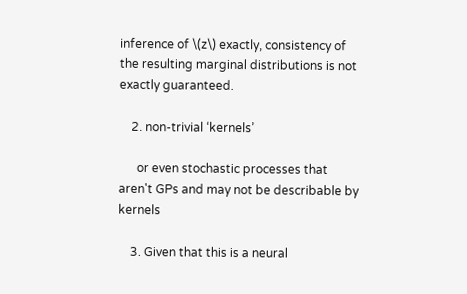inference of \(z\) exactly, consistency of the resulting marginal distributions is not exactly guaranteed.

    2. non-trivial ‘kernels’

      or even stochastic processes that aren't GPs and may not be describable by kernels

    3. Given that this is a neural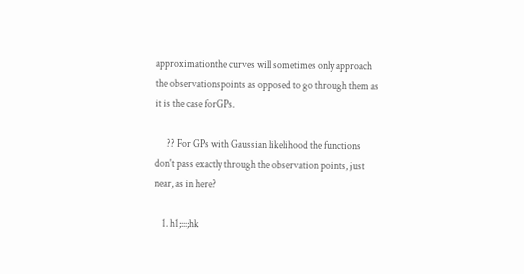approximationthe curves will sometimes only approach the observationspoints as opposed to go through them as it is the case forGPs.

      ?? For GPs with Gaussian likelihood the functions don't pass exactly through the observation points, just near, as in here?

    1. h1;:::;hk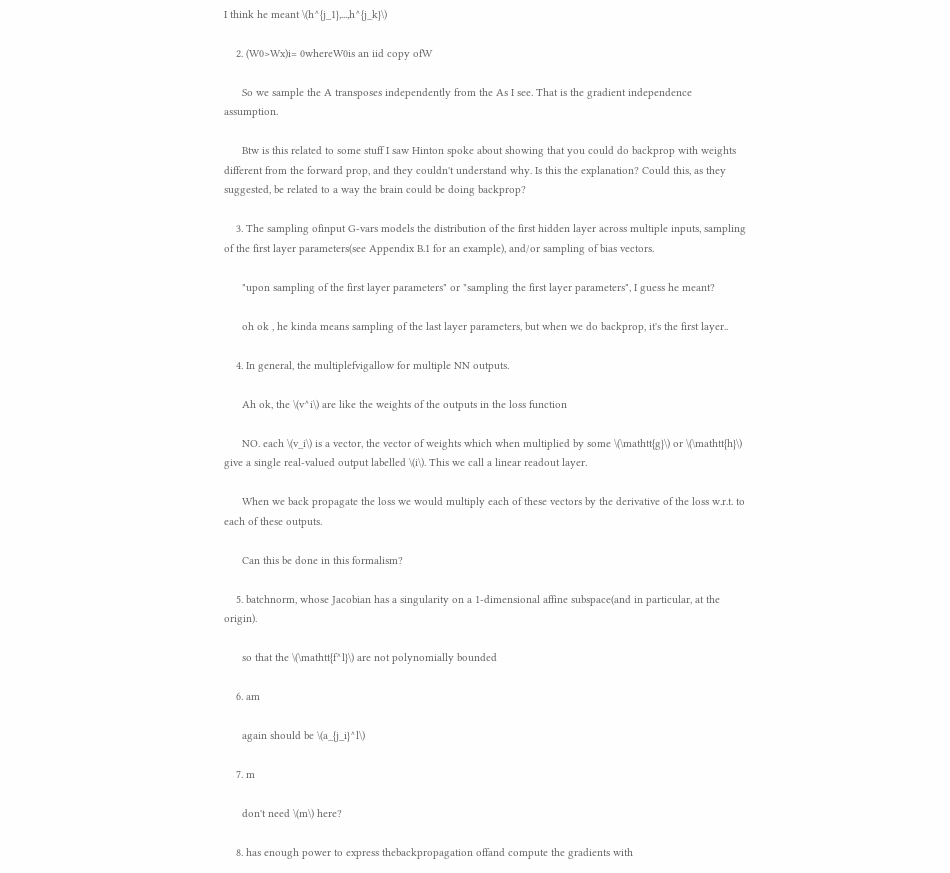I think he meant \(h^{j_1},...,h^{j_k}\)

    2. (W0>Wx)i= 0whereW0is an iid copy ofW

      So we sample the A transposes independently from the As I see. That is the gradient independence assumption.

      Btw is this related to some stuff I saw Hinton spoke about showing that you could do backprop with weights different from the forward prop, and they couldn't understand why. Is this the explanation? Could this, as they suggested, be related to a way the brain could be doing backprop?

    3. The sampling ofinput G-vars models the distribution of the first hidden layer across multiple inputs, sampling of the first layer parameters(see Appendix B.1 for an example), and/or sampling of bias vectors.

      "upon sampling of the first layer parameters" or "sampling the first layer parameters", I guess he meant?

      oh ok , he kinda means sampling of the last layer parameters, but when we do backprop, it's the first layer..

    4. In general, the multiplefvigallow for multiple NN outputs.

      Ah ok, the \(v^i\) are like the weights of the outputs in the loss function

      NO. each \(v_i\) is a vector, the vector of weights which when multiplied by some \(\mathtt{g}\) or \(\mathtt{h}\) give a single real-valued output labelled \(i\). This we call a linear readout layer.

      When we back propagate the loss we would multiply each of these vectors by the derivative of the loss w.r.t. to each of these outputs.

      Can this be done in this formalism?

    5. batchnorm, whose Jacobian has a singularity on a 1-dimensional affine subspace(and in particular, at the origin).

      so that the \(\mathtt{f^l}\) are not polynomially bounded

    6. am

      again should be \(a_{j_i}^l\)

    7. m

      don't need \(m\) here?

    8. has enough power to express thebackpropagation offand compute the gradients with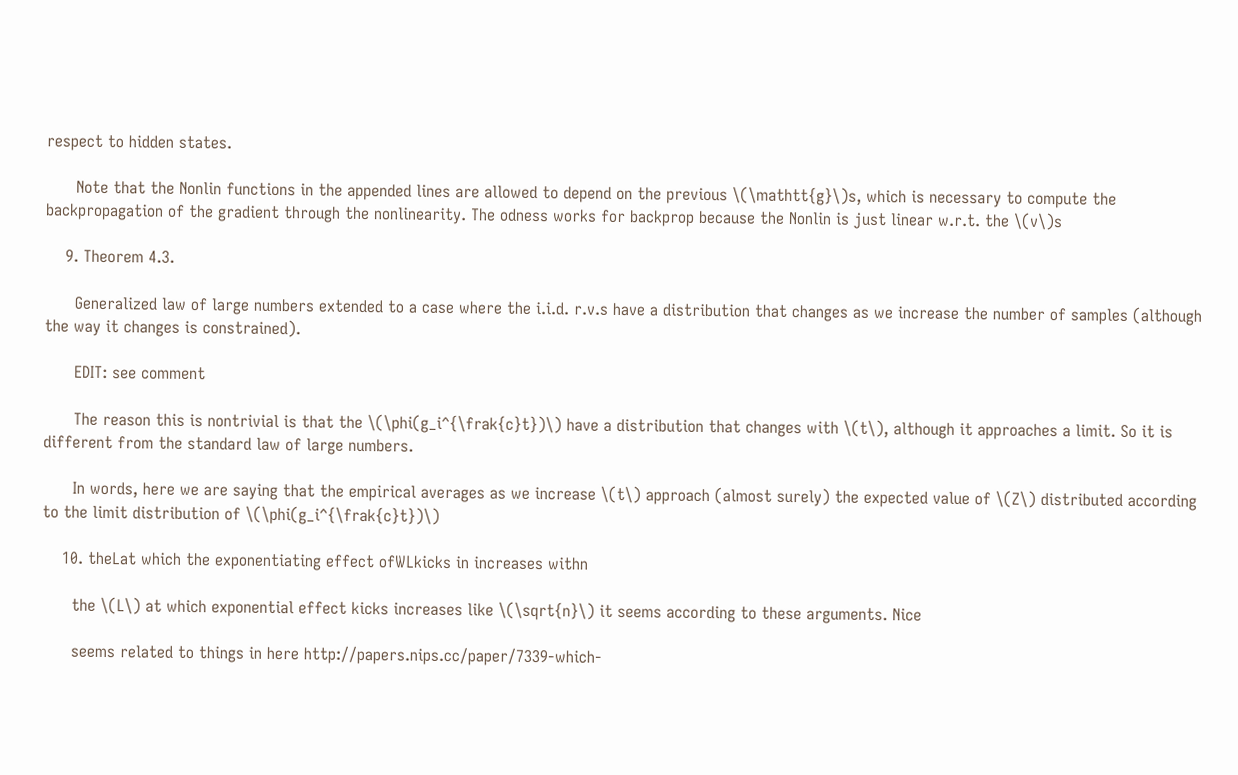respect to hidden states.

      Note that the Nonlin functions in the appended lines are allowed to depend on the previous \(\mathtt{g}\)s, which is necessary to compute the backpropagation of the gradient through the nonlinearity. The odness works for backprop because the Nonlin is just linear w.r.t. the \(v\)s

    9. Theorem 4.3.

      Generalized law of large numbers extended to a case where the i.i.d. r.v.s have a distribution that changes as we increase the number of samples (although the way it changes is constrained).

      EDIT: see comment

      The reason this is nontrivial is that the \(\phi(g_i^{\frak{c}t})\) have a distribution that changes with \(t\), although it approaches a limit. So it is different from the standard law of large numbers.

      In words, here we are saying that the empirical averages as we increase \(t\) approach (almost surely) the expected value of \(Z\) distributed according to the limit distribution of \(\phi(g_i^{\frak{c}t})\)

    10. theLat which the exponentiating effect ofWLkicks in increases withn

      the \(L\) at which exponential effect kicks increases like \(\sqrt{n}\) it seems according to these arguments. Nice

      seems related to things in here http://papers.nips.cc/paper/7339-which-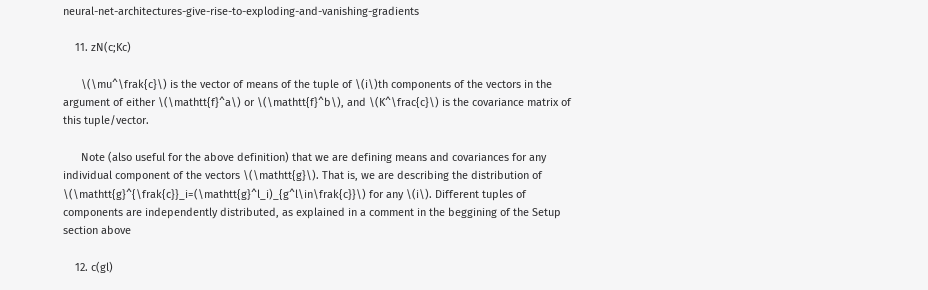neural-net-architectures-give-rise-to-exploding-and-vanishing-gradients

    11. zN(c;Kc)

      \(\mu^\frak{c}\) is the vector of means of the tuple of \(i\)th components of the vectors in the argument of either \(\mathtt{f}^a\) or \(\mathtt{f}^b\), and \(K^\frac{c}\) is the covariance matrix of this tuple/vector.

      Note (also useful for the above definition) that we are defining means and covariances for any individual component of the vectors \(\mathtt{g}\). That is, we are describing the distribution of \(\mathtt{g}^{\frak{c}}_i=(\mathtt{g}^l_i)_{g^l\in\frak{c}}\) for any \(i\). Different tuples of components are independently distributed, as explained in a comment in the beggining of the Setup section above

    12. c(gl)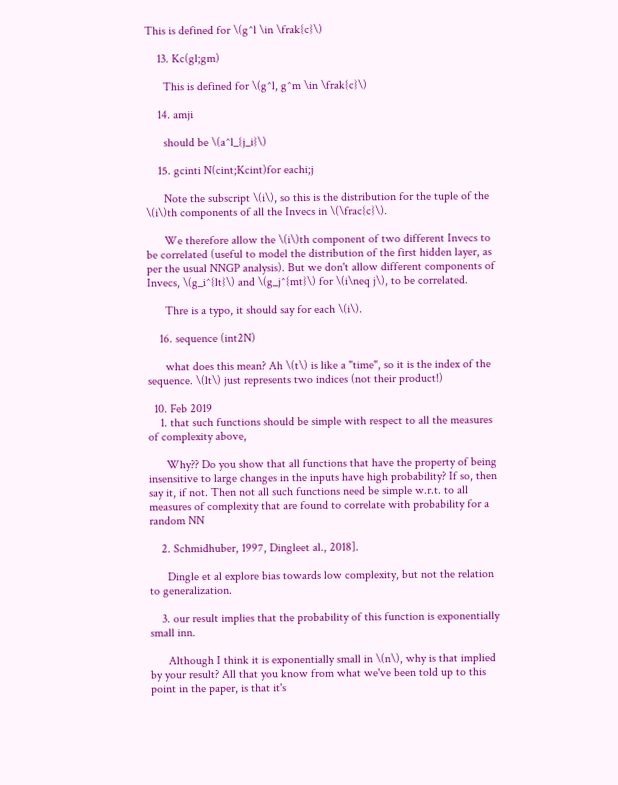This is defined for \(g^l \in \frak{c}\)

    13. Kc(gl;gm)

      This is defined for \(g^l, g^m \in \frak{c}\)

    14. amji

      should be \(a^l_{j_i}\)

    15. gcinti N(cint;Kcint)for eachi;j

      Note the subscript \(i\), so this is the distribution for the tuple of the \(i\)th components of all the Invecs in \(\frac{c}\).

      We therefore allow the \(i\)th component of two different Invecs to be correlated (useful to model the distribution of the first hidden layer, as per the usual NNGP analysis). But we don't allow different components of Invecs, \(g_i^{lt}\) and \(g_j^{mt}\) for \(i\neq j\), to be correlated.

      Thre is a typo, it should say for each \(i\).

    16. sequence (int2N)

      what does this mean? Ah \(t\) is like a "time", so it is the index of the sequence. \(lt\) just represents two indices (not their product!)

  10. Feb 2019
    1. that such functions should be simple with respect to all the measures of complexity above,

      Why?? Do you show that all functions that have the property of being insensitive to large changes in the inputs have high probability? If so, then say it, if not. Then not all such functions need be simple w.r.t. to all measures of complexity that are found to correlate with probability for a random NN

    2. Schmidhuber, 1997, Dingleet al., 2018].

      Dingle et al explore bias towards low complexity, but not the relation to generalization.

    3. our result implies that the probability of this function is exponentially small inn.

      Although I think it is exponentially small in \(n\), why is that implied by your result? All that you know from what we've been told up to this point in the paper, is that it's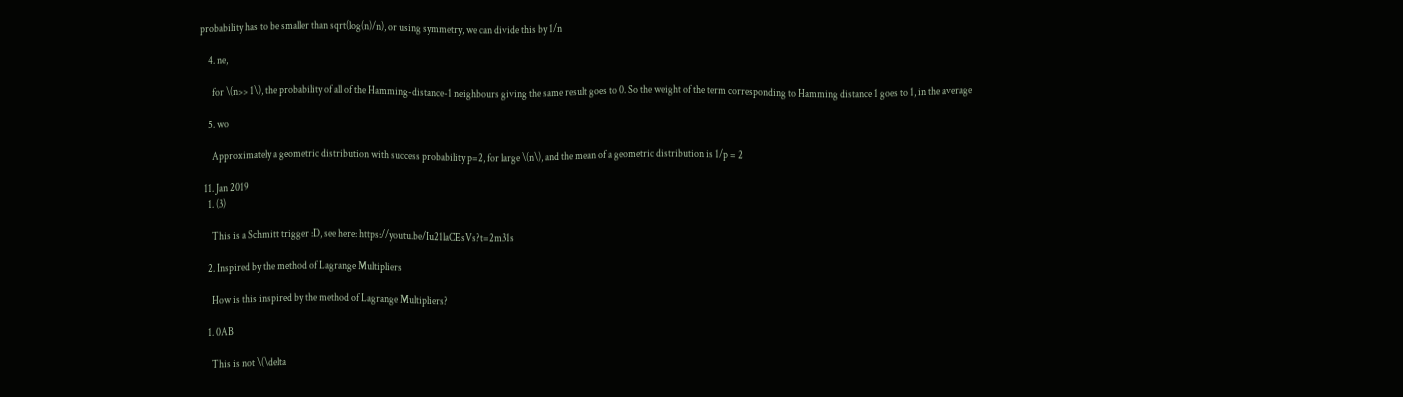probability has to be smaller than sqrt(log(n)/n), or using symmetry, we can divide this by 1/n

    4. ne,

      for \(n>> 1\), the probability of all of the Hamming-distance-1 neighbours giving the same result goes to 0. So the weight of the term corresponding to Hamming distance 1 goes to 1, in the average

    5. wo

      Approximately a geometric distribution with success probability p=2, for large \(n\), and the mean of a geometric distribution is 1/p = 2

  11. Jan 2019
    1. (3)

      This is a Schmitt trigger :D, see here: https://youtu.be/Iu21laCEsVs?t=2m31s

    2. Inspired by the method of Lagrange Multipliers

      How is this inspired by the method of Lagrange Multipliers?

    1. 0AB

      This is not \(\delta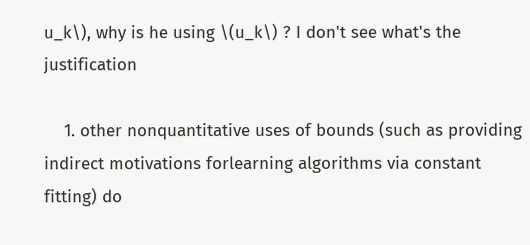u_k\), why is he using \(u_k\) ? I don't see what's the justification

    1. other nonquantitative uses of bounds (such as providing indirect motivations forlearning algorithms via constant fitting) do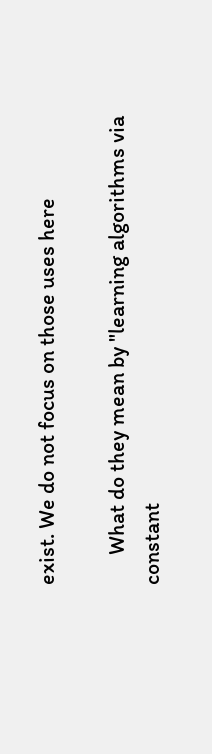exist. We do not focus on those uses here

      What do they mean by "learning algorithms via constant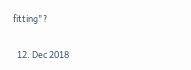fitting"?

  12. Dec 2018